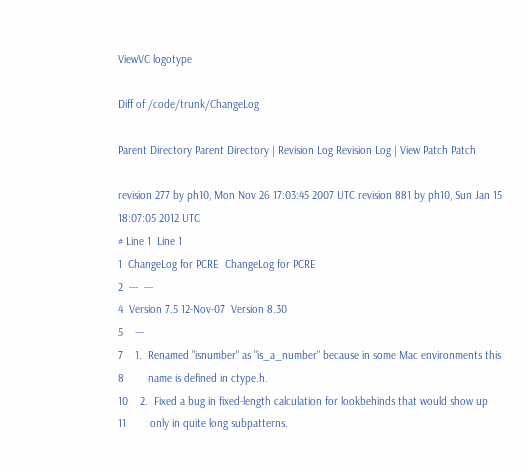ViewVC logotype

Diff of /code/trunk/ChangeLog

Parent Directory Parent Directory | Revision Log Revision Log | View Patch Patch

revision 277 by ph10, Mon Nov 26 17:03:45 2007 UTC revision 881 by ph10, Sun Jan 15 18:07:05 2012 UTC
# Line 1  Line 1
1  ChangeLog for PCRE  ChangeLog for PCRE
2  ---  ---
4  Version 7.5 12-Nov-07  Version 8.30
5    ---
7    1.  Renamed "isnumber" as "is_a_number" because in some Mac environments this
8        name is defined in ctype.h.
10    2.  Fixed a bug in fixed-length calculation for lookbehinds that would show up
11        only in quite long subpatterns.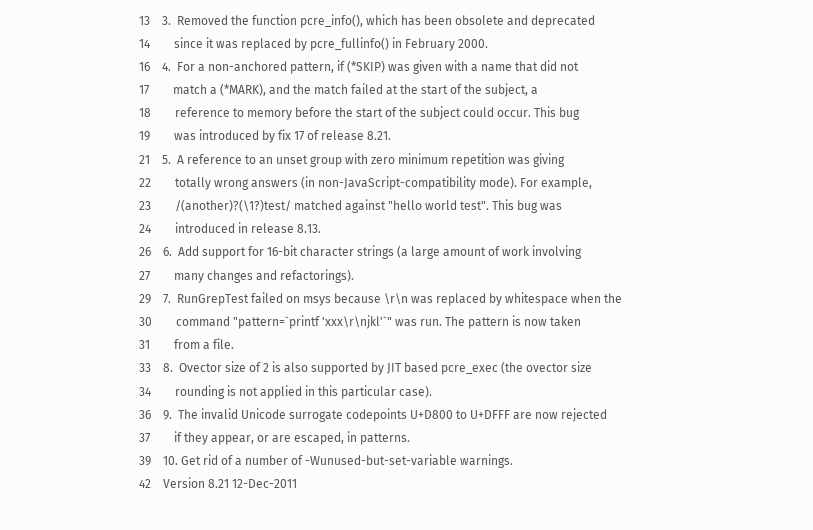13    3.  Removed the function pcre_info(), which has been obsolete and deprecated
14        since it was replaced by pcre_fullinfo() in February 2000.
16    4.  For a non-anchored pattern, if (*SKIP) was given with a name that did not
17        match a (*MARK), and the match failed at the start of the subject, a
18        reference to memory before the start of the subject could occur. This bug
19        was introduced by fix 17 of release 8.21.
21    5.  A reference to an unset group with zero minimum repetition was giving
22        totally wrong answers (in non-JavaScript-compatibility mode). For example,
23        /(another)?(\1?)test/ matched against "hello world test". This bug was
24        introduced in release 8.13.
26    6.  Add support for 16-bit character strings (a large amount of work involving
27        many changes and refactorings).
29    7.  RunGrepTest failed on msys because \r\n was replaced by whitespace when the
30        command "pattern=`printf 'xxx\r\njkl'`" was run. The pattern is now taken
31        from a file.
33    8.  Ovector size of 2 is also supported by JIT based pcre_exec (the ovector size
34        rounding is not applied in this particular case).
36    9.  The invalid Unicode surrogate codepoints U+D800 to U+DFFF are now rejected
37        if they appear, or are escaped, in patterns.
39    10. Get rid of a number of -Wunused-but-set-variable warnings.
42    Version 8.21 12-Dec-2011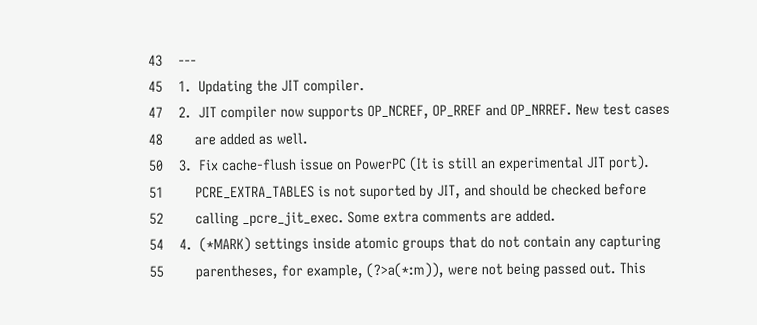43    ---
45    1.  Updating the JIT compiler.
47    2.  JIT compiler now supports OP_NCREF, OP_RREF and OP_NRREF. New test cases
48        are added as well.
50    3.  Fix cache-flush issue on PowerPC (It is still an experimental JIT port).
51        PCRE_EXTRA_TABLES is not suported by JIT, and should be checked before
52        calling _pcre_jit_exec. Some extra comments are added.
54    4.  (*MARK) settings inside atomic groups that do not contain any capturing
55        parentheses, for example, (?>a(*:m)), were not being passed out. This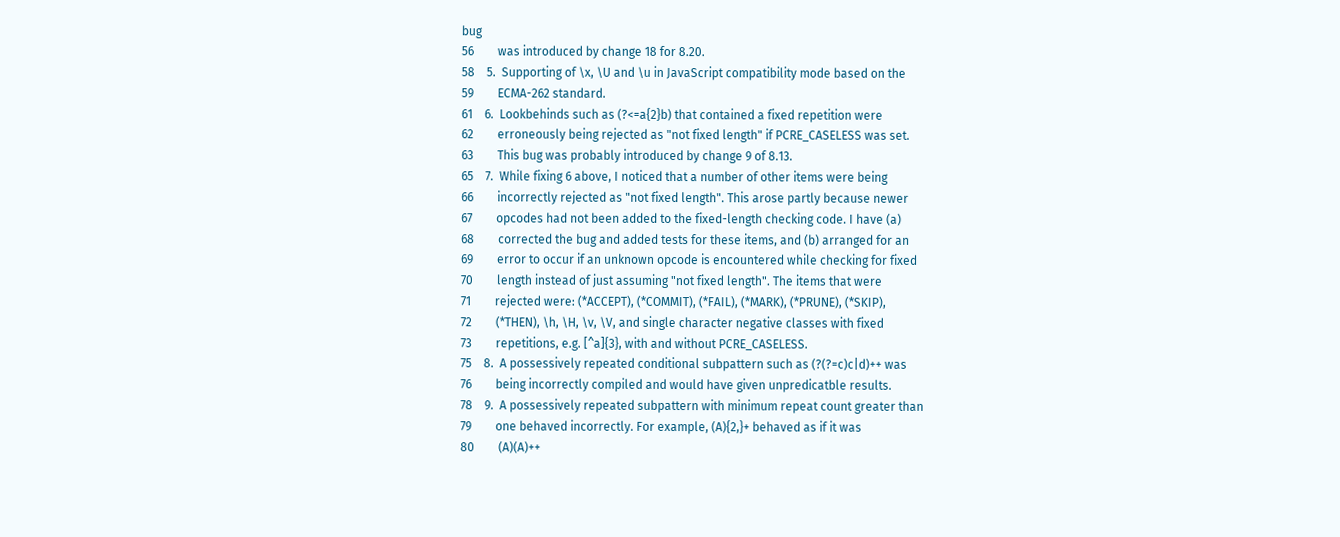bug
56        was introduced by change 18 for 8.20.
58    5.  Supporting of \x, \U and \u in JavaScript compatibility mode based on the
59        ECMA-262 standard.
61    6.  Lookbehinds such as (?<=a{2}b) that contained a fixed repetition were
62        erroneously being rejected as "not fixed length" if PCRE_CASELESS was set.
63        This bug was probably introduced by change 9 of 8.13.
65    7.  While fixing 6 above, I noticed that a number of other items were being
66        incorrectly rejected as "not fixed length". This arose partly because newer
67        opcodes had not been added to the fixed-length checking code. I have (a)
68        corrected the bug and added tests for these items, and (b) arranged for an
69        error to occur if an unknown opcode is encountered while checking for fixed
70        length instead of just assuming "not fixed length". The items that were
71        rejected were: (*ACCEPT), (*COMMIT), (*FAIL), (*MARK), (*PRUNE), (*SKIP),
72        (*THEN), \h, \H, \v, \V, and single character negative classes with fixed
73        repetitions, e.g. [^a]{3}, with and without PCRE_CASELESS.
75    8.  A possessively repeated conditional subpattern such as (?(?=c)c|d)++ was
76        being incorrectly compiled and would have given unpredicatble results.
78    9.  A possessively repeated subpattern with minimum repeat count greater than
79        one behaved incorrectly. For example, (A){2,}+ behaved as if it was
80        (A)(A)++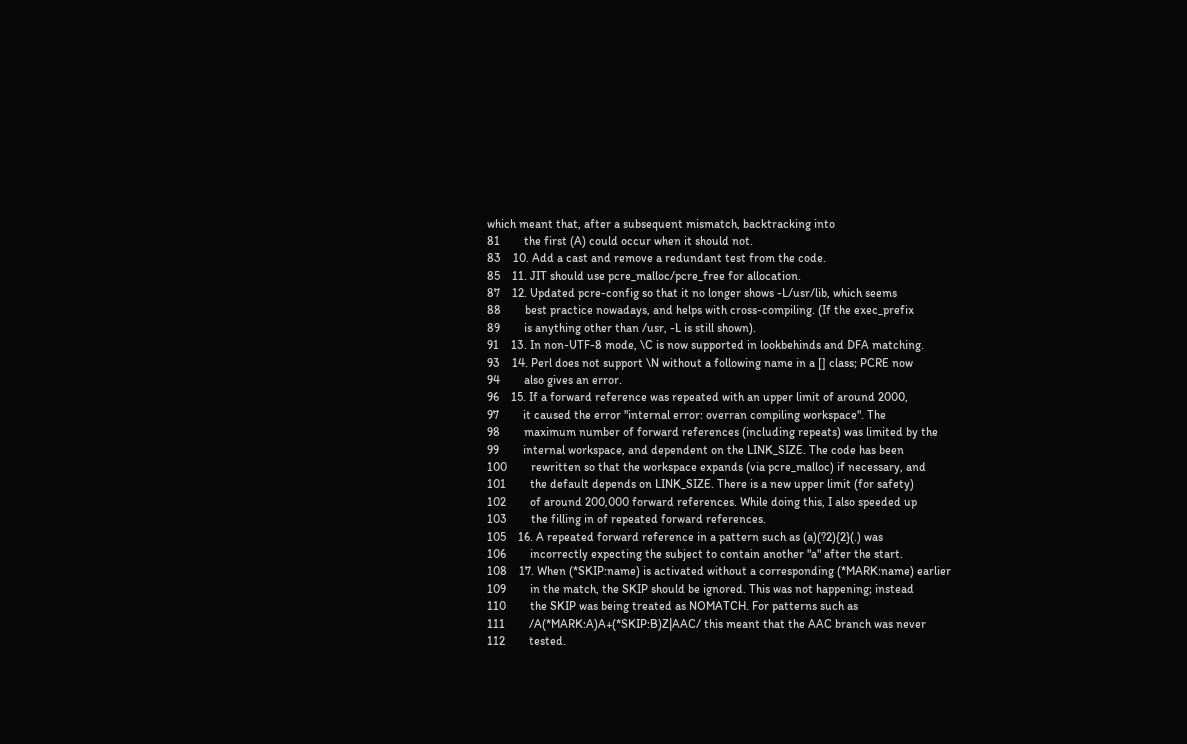which meant that, after a subsequent mismatch, backtracking into
81        the first (A) could occur when it should not.
83    10. Add a cast and remove a redundant test from the code.
85    11. JIT should use pcre_malloc/pcre_free for allocation.
87    12. Updated pcre-config so that it no longer shows -L/usr/lib, which seems
88        best practice nowadays, and helps with cross-compiling. (If the exec_prefix
89        is anything other than /usr, -L is still shown).
91    13. In non-UTF-8 mode, \C is now supported in lookbehinds and DFA matching.
93    14. Perl does not support \N without a following name in a [] class; PCRE now
94        also gives an error.
96    15. If a forward reference was repeated with an upper limit of around 2000,
97        it caused the error "internal error: overran compiling workspace". The
98        maximum number of forward references (including repeats) was limited by the
99        internal workspace, and dependent on the LINK_SIZE. The code has been
100        rewritten so that the workspace expands (via pcre_malloc) if necessary, and
101        the default depends on LINK_SIZE. There is a new upper limit (for safety)
102        of around 200,000 forward references. While doing this, I also speeded up
103        the filling in of repeated forward references.
105    16. A repeated forward reference in a pattern such as (a)(?2){2}(.) was
106        incorrectly expecting the subject to contain another "a" after the start.
108    17. When (*SKIP:name) is activated without a corresponding (*MARK:name) earlier
109        in the match, the SKIP should be ignored. This was not happening; instead
110        the SKIP was being treated as NOMATCH. For patterns such as
111        /A(*MARK:A)A+(*SKIP:B)Z|AAC/ this meant that the AAC branch was never
112        tested.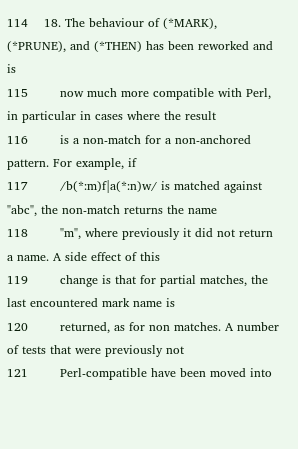114    18. The behaviour of (*MARK), (*PRUNE), and (*THEN) has been reworked and is
115        now much more compatible with Perl, in particular in cases where the result
116        is a non-match for a non-anchored pattern. For example, if
117        /b(*:m)f|a(*:n)w/ is matched against "abc", the non-match returns the name
118        "m", where previously it did not return a name. A side effect of this
119        change is that for partial matches, the last encountered mark name is
120        returned, as for non matches. A number of tests that were previously not
121        Perl-compatible have been moved into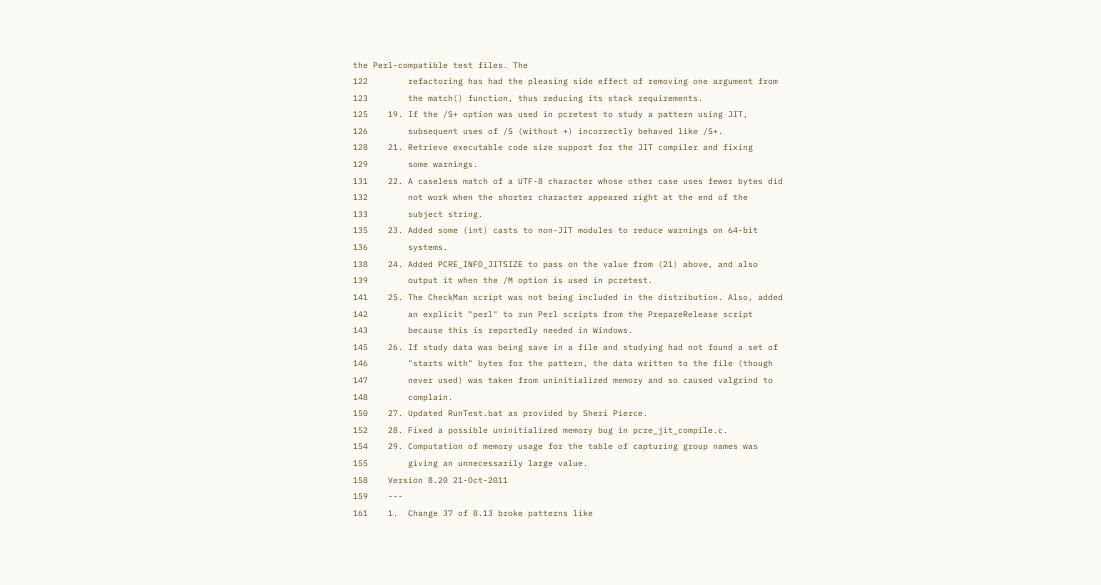the Perl-compatible test files. The
122        refactoring has had the pleasing side effect of removing one argument from
123        the match() function, thus reducing its stack requirements.
125    19. If the /S+ option was used in pcretest to study a pattern using JIT,
126        subsequent uses of /S (without +) incorrectly behaved like /S+.
128    21. Retrieve executable code size support for the JIT compiler and fixing
129        some warnings.
131    22. A caseless match of a UTF-8 character whose other case uses fewer bytes did
132        not work when the shorter character appeared right at the end of the
133        subject string.
135    23. Added some (int) casts to non-JIT modules to reduce warnings on 64-bit
136        systems.
138    24. Added PCRE_INFO_JITSIZE to pass on the value from (21) above, and also
139        output it when the /M option is used in pcretest.
141    25. The CheckMan script was not being included in the distribution. Also, added
142        an explicit "perl" to run Perl scripts from the PrepareRelease script
143        because this is reportedly needed in Windows.
145    26. If study data was being save in a file and studying had not found a set of
146        "starts with" bytes for the pattern, the data written to the file (though
147        never used) was taken from uninitialized memory and so caused valgrind to
148        complain.
150    27. Updated RunTest.bat as provided by Sheri Pierce.
152    28. Fixed a possible uninitialized memory bug in pcre_jit_compile.c.
154    29. Computation of memory usage for the table of capturing group names was
155        giving an unnecessarily large value.
158    Version 8.20 21-Oct-2011
159    ---
161    1.  Change 37 of 8.13 broke patterns like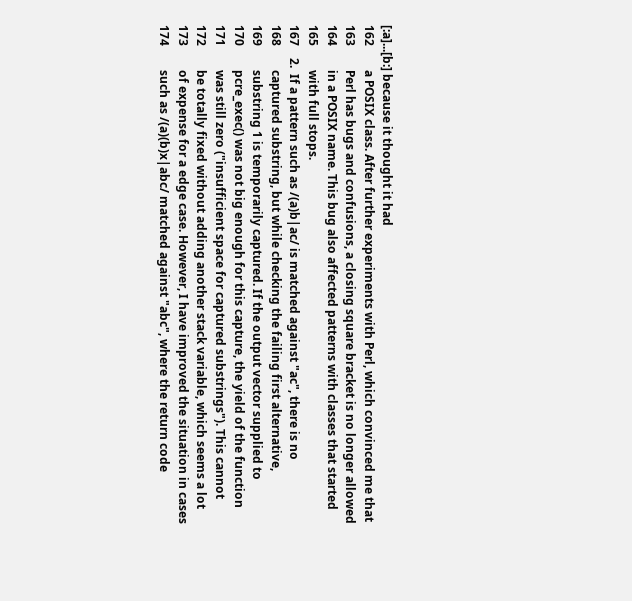[:a]...[b:] because it thought it had
162        a POSIX class. After further experiments with Perl, which convinced me that
163        Perl has bugs and confusions, a closing square bracket is no longer allowed
164        in a POSIX name. This bug also affected patterns with classes that started
165        with full stops.
167    2.  If a pattern such as /(a)b|ac/ is matched against "ac", there is no
168        captured substring, but while checking the failing first alternative,
169        substring 1 is temporarily captured. If the output vector supplied to
170        pcre_exec() was not big enough for this capture, the yield of the function
171        was still zero ("insufficient space for captured substrings"). This cannot
172        be totally fixed without adding another stack variable, which seems a lot
173        of expense for a edge case. However, I have improved the situation in cases
174        such as /(a)(b)x|abc/ matched against "abc", where the return code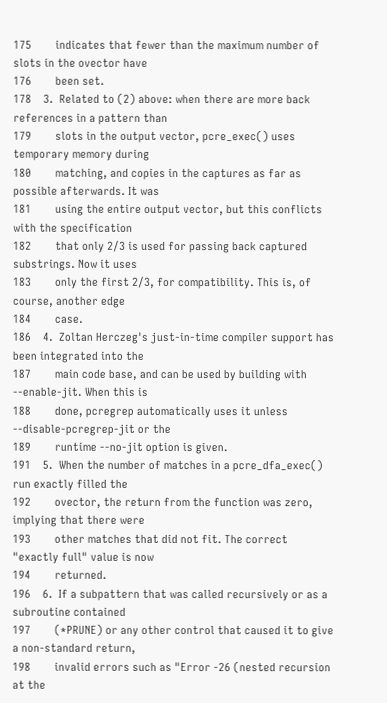175        indicates that fewer than the maximum number of slots in the ovector have
176        been set.
178    3.  Related to (2) above: when there are more back references in a pattern than
179        slots in the output vector, pcre_exec() uses temporary memory during
180        matching, and copies in the captures as far as possible afterwards. It was
181        using the entire output vector, but this conflicts with the specification
182        that only 2/3 is used for passing back captured substrings. Now it uses
183        only the first 2/3, for compatibility. This is, of course, another edge
184        case.
186    4.  Zoltan Herczeg's just-in-time compiler support has been integrated into the
187        main code base, and can be used by building with --enable-jit. When this is
188        done, pcregrep automatically uses it unless --disable-pcregrep-jit or the
189        runtime --no-jit option is given.
191    5.  When the number of matches in a pcre_dfa_exec() run exactly filled the
192        ovector, the return from the function was zero, implying that there were
193        other matches that did not fit. The correct "exactly full" value is now
194        returned.
196    6.  If a subpattern that was called recursively or as a subroutine contained
197        (*PRUNE) or any other control that caused it to give a non-standard return,
198        invalid errors such as "Error -26 (nested recursion at the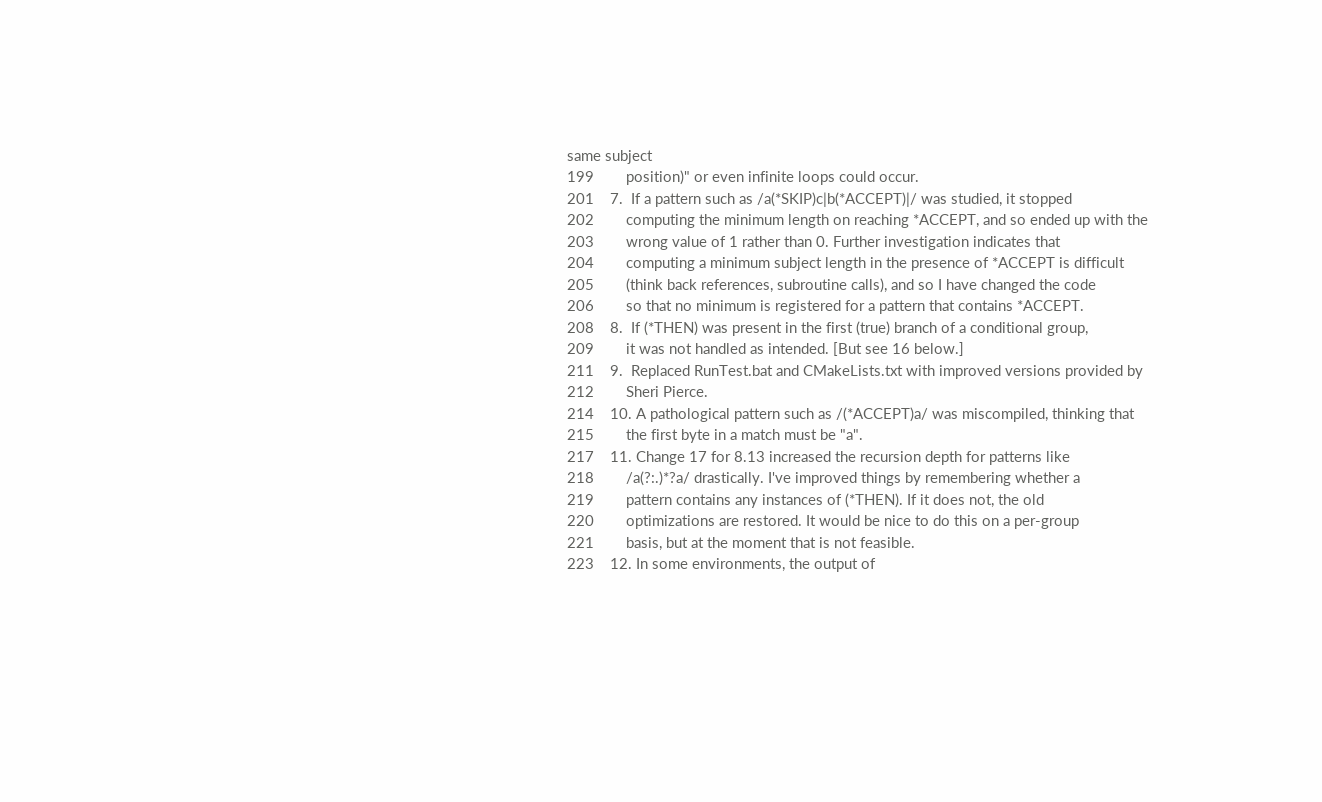same subject
199        position)" or even infinite loops could occur.
201    7.  If a pattern such as /a(*SKIP)c|b(*ACCEPT)|/ was studied, it stopped
202        computing the minimum length on reaching *ACCEPT, and so ended up with the
203        wrong value of 1 rather than 0. Further investigation indicates that
204        computing a minimum subject length in the presence of *ACCEPT is difficult
205        (think back references, subroutine calls), and so I have changed the code
206        so that no minimum is registered for a pattern that contains *ACCEPT.
208    8.  If (*THEN) was present in the first (true) branch of a conditional group,
209        it was not handled as intended. [But see 16 below.]
211    9.  Replaced RunTest.bat and CMakeLists.txt with improved versions provided by
212        Sheri Pierce.
214    10. A pathological pattern such as /(*ACCEPT)a/ was miscompiled, thinking that
215        the first byte in a match must be "a".
217    11. Change 17 for 8.13 increased the recursion depth for patterns like
218        /a(?:.)*?a/ drastically. I've improved things by remembering whether a
219        pattern contains any instances of (*THEN). If it does not, the old
220        optimizations are restored. It would be nice to do this on a per-group
221        basis, but at the moment that is not feasible.
223    12. In some environments, the output of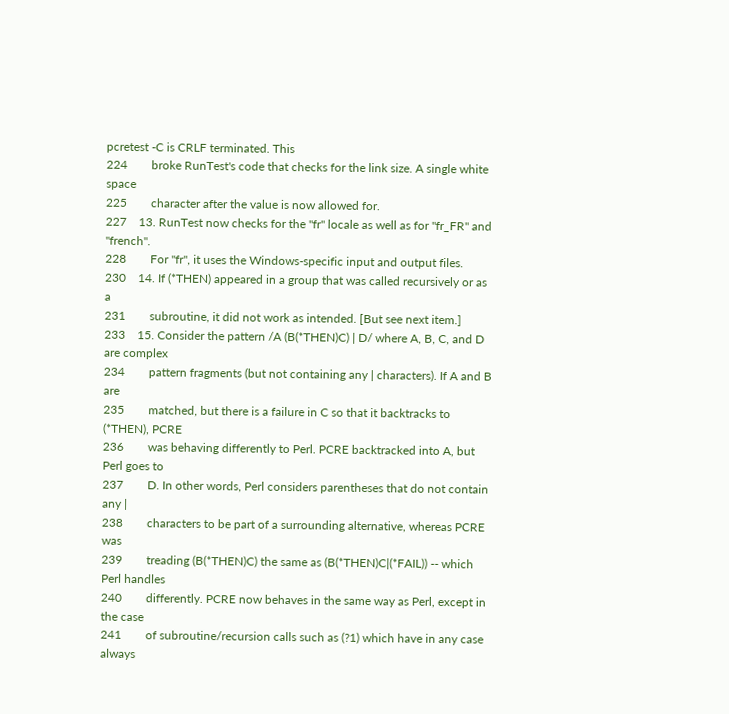pcretest -C is CRLF terminated. This
224        broke RunTest's code that checks for the link size. A single white space
225        character after the value is now allowed for.
227    13. RunTest now checks for the "fr" locale as well as for "fr_FR" and "french".
228        For "fr", it uses the Windows-specific input and output files.
230    14. If (*THEN) appeared in a group that was called recursively or as a
231        subroutine, it did not work as intended. [But see next item.]
233    15. Consider the pattern /A (B(*THEN)C) | D/ where A, B, C, and D are complex
234        pattern fragments (but not containing any | characters). If A and B are
235        matched, but there is a failure in C so that it backtracks to (*THEN), PCRE
236        was behaving differently to Perl. PCRE backtracked into A, but Perl goes to
237        D. In other words, Perl considers parentheses that do not contain any |
238        characters to be part of a surrounding alternative, whereas PCRE was
239        treading (B(*THEN)C) the same as (B(*THEN)C|(*FAIL)) -- which Perl handles
240        differently. PCRE now behaves in the same way as Perl, except in the case
241        of subroutine/recursion calls such as (?1) which have in any case always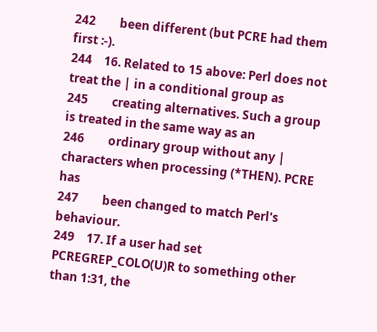242        been different (but PCRE had them first :-).
244    16. Related to 15 above: Perl does not treat the | in a conditional group as
245        creating alternatives. Such a group is treated in the same way as an
246        ordinary group without any | characters when processing (*THEN). PCRE has
247        been changed to match Perl's behaviour.
249    17. If a user had set PCREGREP_COLO(U)R to something other than 1:31, the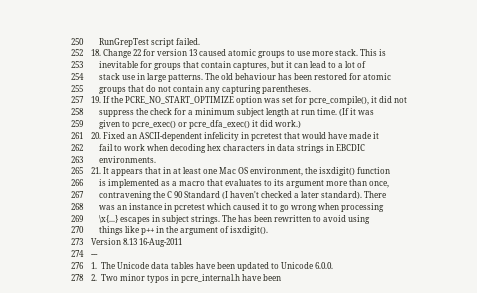250        RunGrepTest script failed.
252    18. Change 22 for version 13 caused atomic groups to use more stack. This is
253        inevitable for groups that contain captures, but it can lead to a lot of
254        stack use in large patterns. The old behaviour has been restored for atomic
255        groups that do not contain any capturing parentheses.
257    19. If the PCRE_NO_START_OPTIMIZE option was set for pcre_compile(), it did not
258        suppress the check for a minimum subject length at run time. (If it was
259        given to pcre_exec() or pcre_dfa_exec() it did work.)
261    20. Fixed an ASCII-dependent infelicity in pcretest that would have made it
262        fail to work when decoding hex characters in data strings in EBCDIC
263        environments.
265    21. It appears that in at least one Mac OS environment, the isxdigit() function
266        is implemented as a macro that evaluates to its argument more than once,
267        contravening the C 90 Standard (I haven't checked a later standard). There
268        was an instance in pcretest which caused it to go wrong when processing
269        \x{...} escapes in subject strings. The has been rewritten to avoid using
270        things like p++ in the argument of isxdigit().
273    Version 8.13 16-Aug-2011
274    ---
276    1.  The Unicode data tables have been updated to Unicode 6.0.0.
278    2.  Two minor typos in pcre_internal.h have been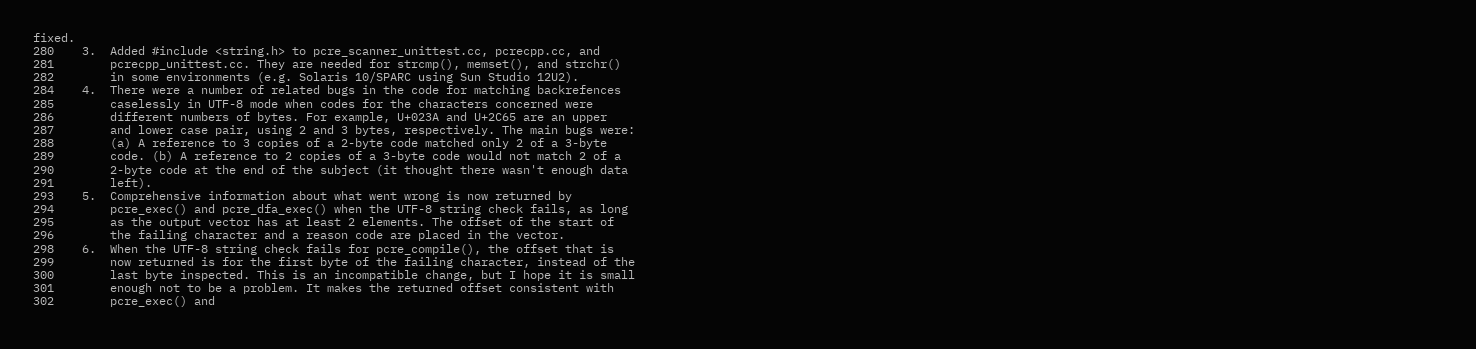fixed.
280    3.  Added #include <string.h> to pcre_scanner_unittest.cc, pcrecpp.cc, and
281        pcrecpp_unittest.cc. They are needed for strcmp(), memset(), and strchr()
282        in some environments (e.g. Solaris 10/SPARC using Sun Studio 12U2).
284    4.  There were a number of related bugs in the code for matching backrefences
285        caselessly in UTF-8 mode when codes for the characters concerned were
286        different numbers of bytes. For example, U+023A and U+2C65 are an upper
287        and lower case pair, using 2 and 3 bytes, respectively. The main bugs were:
288        (a) A reference to 3 copies of a 2-byte code matched only 2 of a 3-byte
289        code. (b) A reference to 2 copies of a 3-byte code would not match 2 of a
290        2-byte code at the end of the subject (it thought there wasn't enough data
291        left).
293    5.  Comprehensive information about what went wrong is now returned by
294        pcre_exec() and pcre_dfa_exec() when the UTF-8 string check fails, as long
295        as the output vector has at least 2 elements. The offset of the start of
296        the failing character and a reason code are placed in the vector.
298    6.  When the UTF-8 string check fails for pcre_compile(), the offset that is
299        now returned is for the first byte of the failing character, instead of the
300        last byte inspected. This is an incompatible change, but I hope it is small
301        enough not to be a problem. It makes the returned offset consistent with
302        pcre_exec() and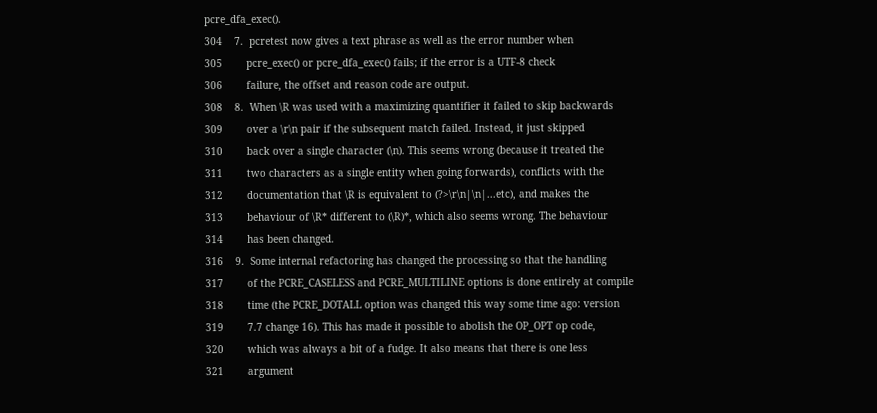pcre_dfa_exec().
304    7.  pcretest now gives a text phrase as well as the error number when
305        pcre_exec() or pcre_dfa_exec() fails; if the error is a UTF-8 check
306        failure, the offset and reason code are output.
308    8.  When \R was used with a maximizing quantifier it failed to skip backwards
309        over a \r\n pair if the subsequent match failed. Instead, it just skipped
310        back over a single character (\n). This seems wrong (because it treated the
311        two characters as a single entity when going forwards), conflicts with the
312        documentation that \R is equivalent to (?>\r\n|\n|...etc), and makes the
313        behaviour of \R* different to (\R)*, which also seems wrong. The behaviour
314        has been changed.
316    9.  Some internal refactoring has changed the processing so that the handling
317        of the PCRE_CASELESS and PCRE_MULTILINE options is done entirely at compile
318        time (the PCRE_DOTALL option was changed this way some time ago: version
319        7.7 change 16). This has made it possible to abolish the OP_OPT op code,
320        which was always a bit of a fudge. It also means that there is one less
321        argument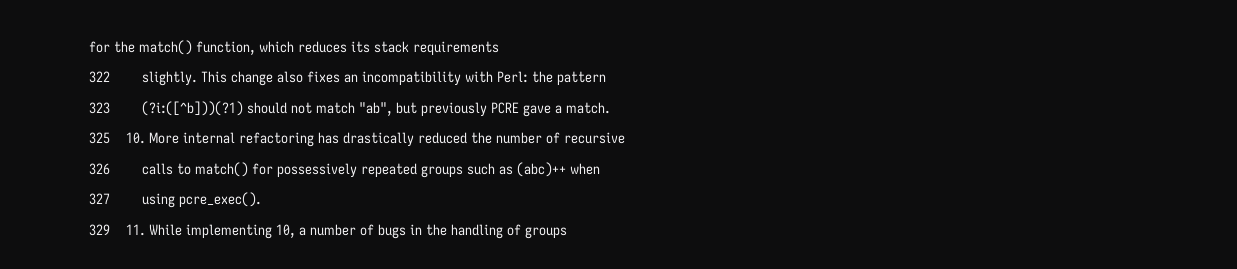for the match() function, which reduces its stack requirements
322        slightly. This change also fixes an incompatibility with Perl: the pattern
323        (?i:([^b]))(?1) should not match "ab", but previously PCRE gave a match.
325    10. More internal refactoring has drastically reduced the number of recursive
326        calls to match() for possessively repeated groups such as (abc)++ when
327        using pcre_exec().
329    11. While implementing 10, a number of bugs in the handling of groups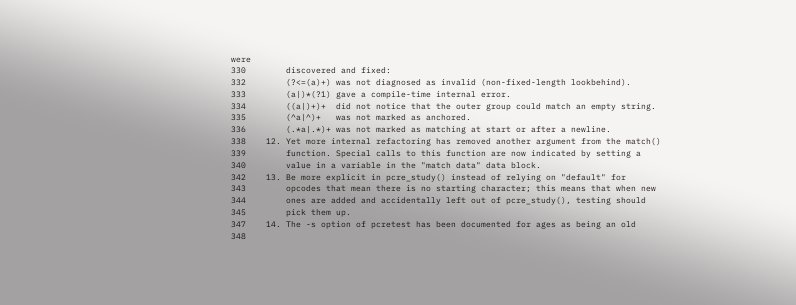were
330        discovered and fixed:
332        (?<=(a)+) was not diagnosed as invalid (non-fixed-length lookbehind).
333        (a|)*(?1) gave a compile-time internal error.
334        ((a|)+)+  did not notice that the outer group could match an empty string.
335        (^a|^)+   was not marked as anchored.
336        (.*a|.*)+ was not marked as matching at start or after a newline.
338    12. Yet more internal refactoring has removed another argument from the match()
339        function. Special calls to this function are now indicated by setting a
340        value in a variable in the "match data" data block.
342    13. Be more explicit in pcre_study() instead of relying on "default" for
343        opcodes that mean there is no starting character; this means that when new
344        ones are added and accidentally left out of pcre_study(), testing should
345        pick them up.
347    14. The -s option of pcretest has been documented for ages as being an old
348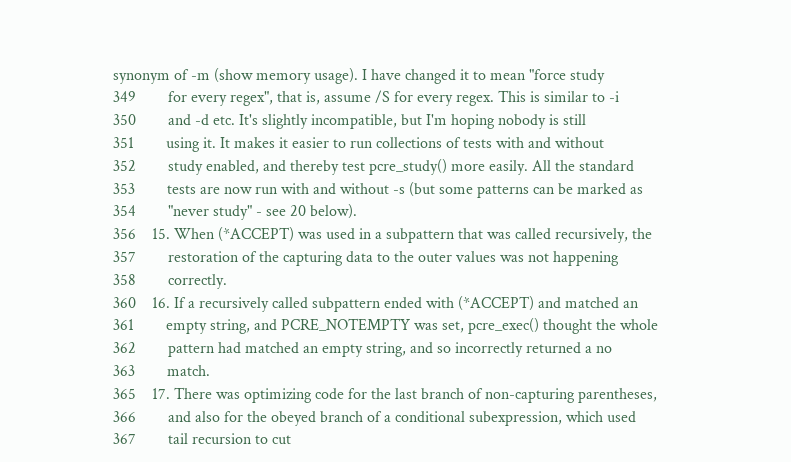synonym of -m (show memory usage). I have changed it to mean "force study
349        for every regex", that is, assume /S for every regex. This is similar to -i
350        and -d etc. It's slightly incompatible, but I'm hoping nobody is still
351        using it. It makes it easier to run collections of tests with and without
352        study enabled, and thereby test pcre_study() more easily. All the standard
353        tests are now run with and without -s (but some patterns can be marked as
354        "never study" - see 20 below).
356    15. When (*ACCEPT) was used in a subpattern that was called recursively, the
357        restoration of the capturing data to the outer values was not happening
358        correctly.
360    16. If a recursively called subpattern ended with (*ACCEPT) and matched an
361        empty string, and PCRE_NOTEMPTY was set, pcre_exec() thought the whole
362        pattern had matched an empty string, and so incorrectly returned a no
363        match.
365    17. There was optimizing code for the last branch of non-capturing parentheses,
366        and also for the obeyed branch of a conditional subexpression, which used
367        tail recursion to cut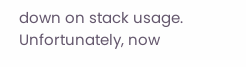down on stack usage. Unfortunately, now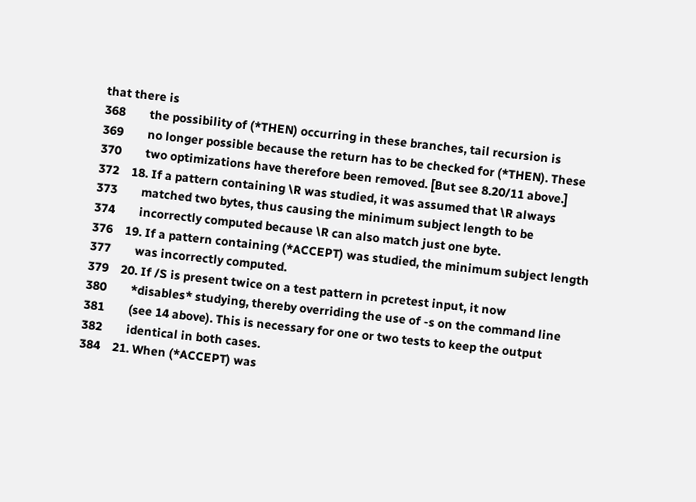that there is
368        the possibility of (*THEN) occurring in these branches, tail recursion is
369        no longer possible because the return has to be checked for (*THEN). These
370        two optimizations have therefore been removed. [But see 8.20/11 above.]
372    18. If a pattern containing \R was studied, it was assumed that \R always
373        matched two bytes, thus causing the minimum subject length to be
374        incorrectly computed because \R can also match just one byte.
376    19. If a pattern containing (*ACCEPT) was studied, the minimum subject length
377        was incorrectly computed.
379    20. If /S is present twice on a test pattern in pcretest input, it now
380        *disables* studying, thereby overriding the use of -s on the command line
381        (see 14 above). This is necessary for one or two tests to keep the output
382        identical in both cases.
384    21. When (*ACCEPT) was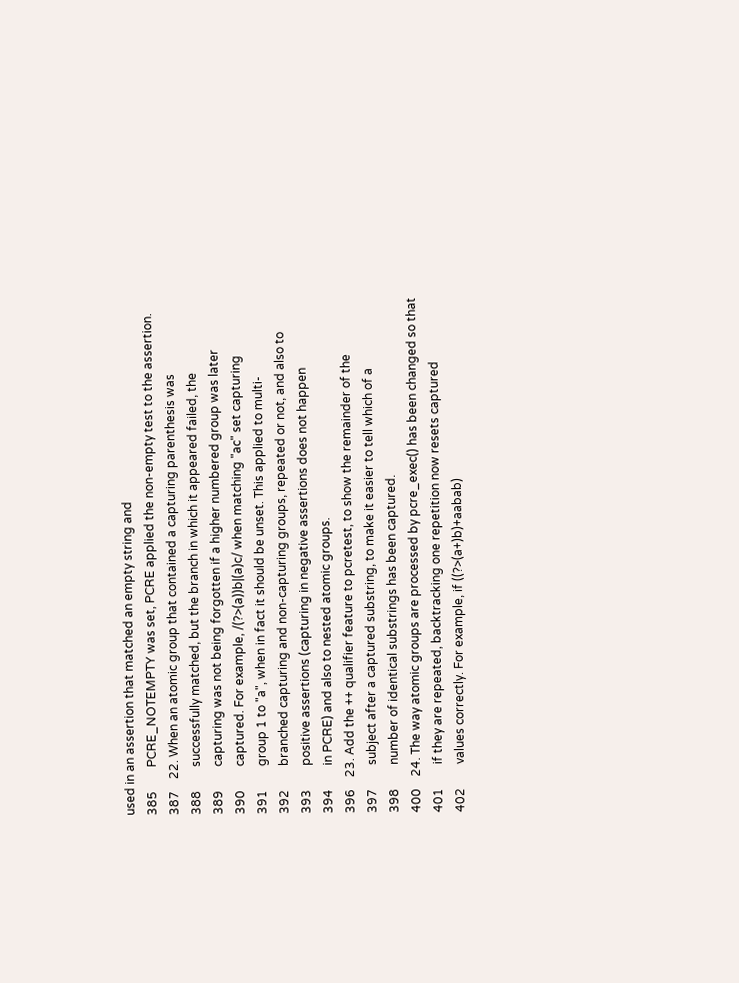used in an assertion that matched an empty string and
385        PCRE_NOTEMPTY was set, PCRE applied the non-empty test to the assertion.
387    22. When an atomic group that contained a capturing parenthesis was
388        successfully matched, but the branch in which it appeared failed, the
389        capturing was not being forgotten if a higher numbered group was later
390        captured. For example, /(?>(a))b|(a)c/ when matching "ac" set capturing
391        group 1 to "a", when in fact it should be unset. This applied to multi-
392        branched capturing and non-capturing groups, repeated or not, and also to
393        positive assertions (capturing in negative assertions does not happen
394        in PCRE) and also to nested atomic groups.
396    23. Add the ++ qualifier feature to pcretest, to show the remainder of the
397        subject after a captured substring, to make it easier to tell which of a
398        number of identical substrings has been captured.
400    24. The way atomic groups are processed by pcre_exec() has been changed so that
401        if they are repeated, backtracking one repetition now resets captured
402        values correctly. For example, if ((?>(a+)b)+aabab)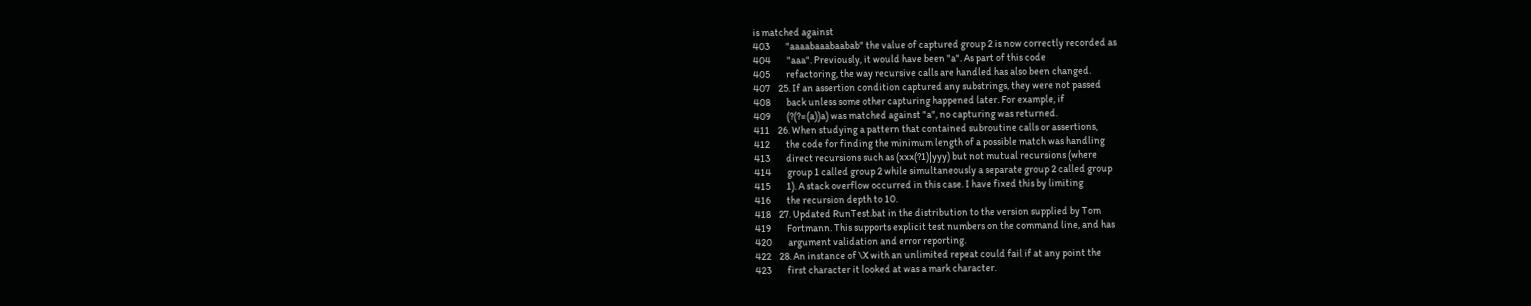is matched against
403        "aaaabaaabaabab" the value of captured group 2 is now correctly recorded as
404        "aaa". Previously, it would have been "a". As part of this code
405        refactoring, the way recursive calls are handled has also been changed.
407    25. If an assertion condition captured any substrings, they were not passed
408        back unless some other capturing happened later. For example, if
409        (?(?=(a))a) was matched against "a", no capturing was returned.
411    26. When studying a pattern that contained subroutine calls or assertions,
412        the code for finding the minimum length of a possible match was handling
413        direct recursions such as (xxx(?1)|yyy) but not mutual recursions (where
414        group 1 called group 2 while simultaneously a separate group 2 called group
415        1). A stack overflow occurred in this case. I have fixed this by limiting
416        the recursion depth to 10.
418    27. Updated RunTest.bat in the distribution to the version supplied by Tom
419        Fortmann. This supports explicit test numbers on the command line, and has
420        argument validation and error reporting.
422    28. An instance of \X with an unlimited repeat could fail if at any point the
423        first character it looked at was a mark character.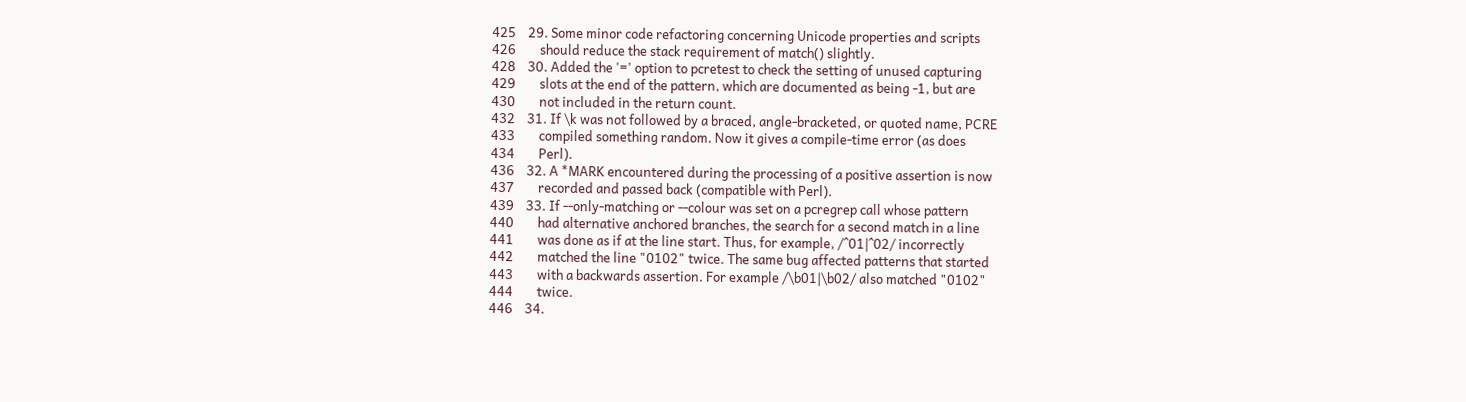425    29. Some minor code refactoring concerning Unicode properties and scripts
426        should reduce the stack requirement of match() slightly.
428    30. Added the '=' option to pcretest to check the setting of unused capturing
429        slots at the end of the pattern, which are documented as being -1, but are
430        not included in the return count.
432    31. If \k was not followed by a braced, angle-bracketed, or quoted name, PCRE
433        compiled something random. Now it gives a compile-time error (as does
434        Perl).
436    32. A *MARK encountered during the processing of a positive assertion is now
437        recorded and passed back (compatible with Perl).
439    33. If --only-matching or --colour was set on a pcregrep call whose pattern
440        had alternative anchored branches, the search for a second match in a line
441        was done as if at the line start. Thus, for example, /^01|^02/ incorrectly
442        matched the line "0102" twice. The same bug affected patterns that started
443        with a backwards assertion. For example /\b01|\b02/ also matched "0102"
444        twice.
446    34.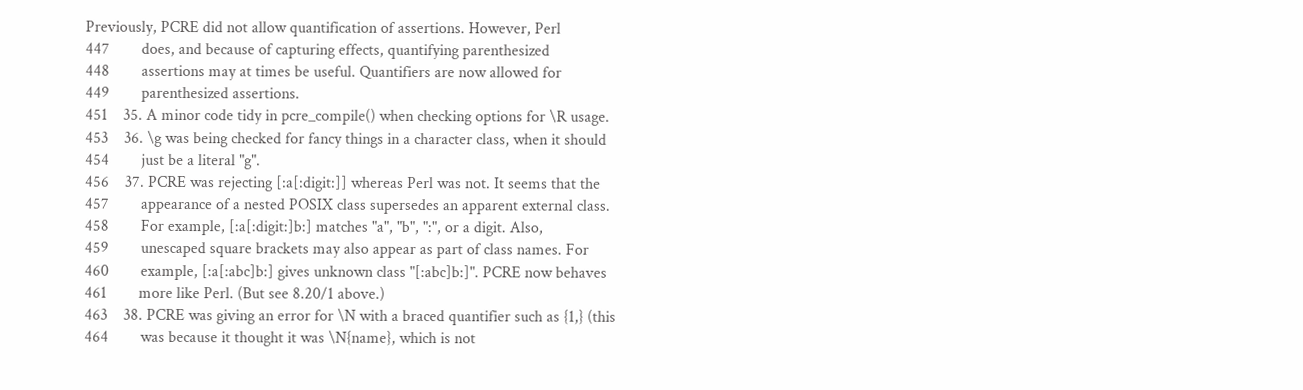Previously, PCRE did not allow quantification of assertions. However, Perl
447        does, and because of capturing effects, quantifying parenthesized
448        assertions may at times be useful. Quantifiers are now allowed for
449        parenthesized assertions.
451    35. A minor code tidy in pcre_compile() when checking options for \R usage.
453    36. \g was being checked for fancy things in a character class, when it should
454        just be a literal "g".
456    37. PCRE was rejecting [:a[:digit:]] whereas Perl was not. It seems that the
457        appearance of a nested POSIX class supersedes an apparent external class.
458        For example, [:a[:digit:]b:] matches "a", "b", ":", or a digit. Also,
459        unescaped square brackets may also appear as part of class names. For
460        example, [:a[:abc]b:] gives unknown class "[:abc]b:]". PCRE now behaves
461        more like Perl. (But see 8.20/1 above.)
463    38. PCRE was giving an error for \N with a braced quantifier such as {1,} (this
464        was because it thought it was \N{name}, which is not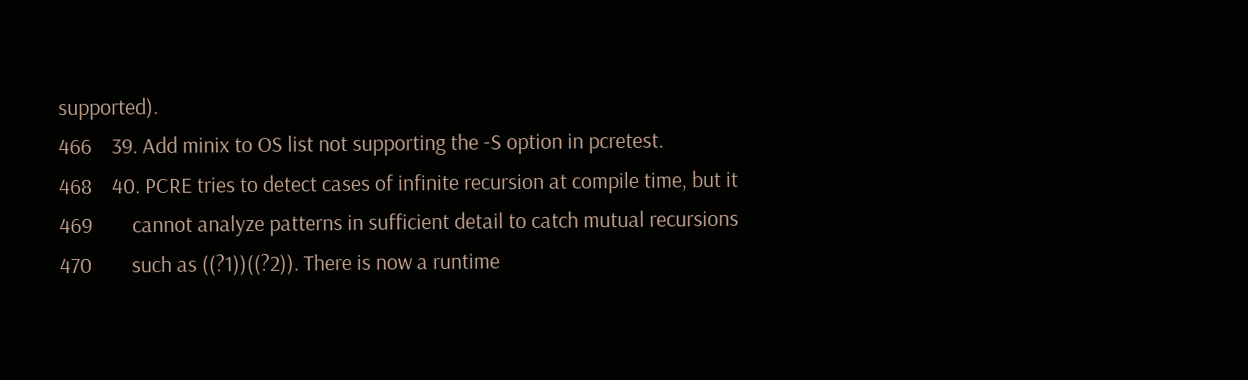supported).
466    39. Add minix to OS list not supporting the -S option in pcretest.
468    40. PCRE tries to detect cases of infinite recursion at compile time, but it
469        cannot analyze patterns in sufficient detail to catch mutual recursions
470        such as ((?1))((?2)). There is now a runtime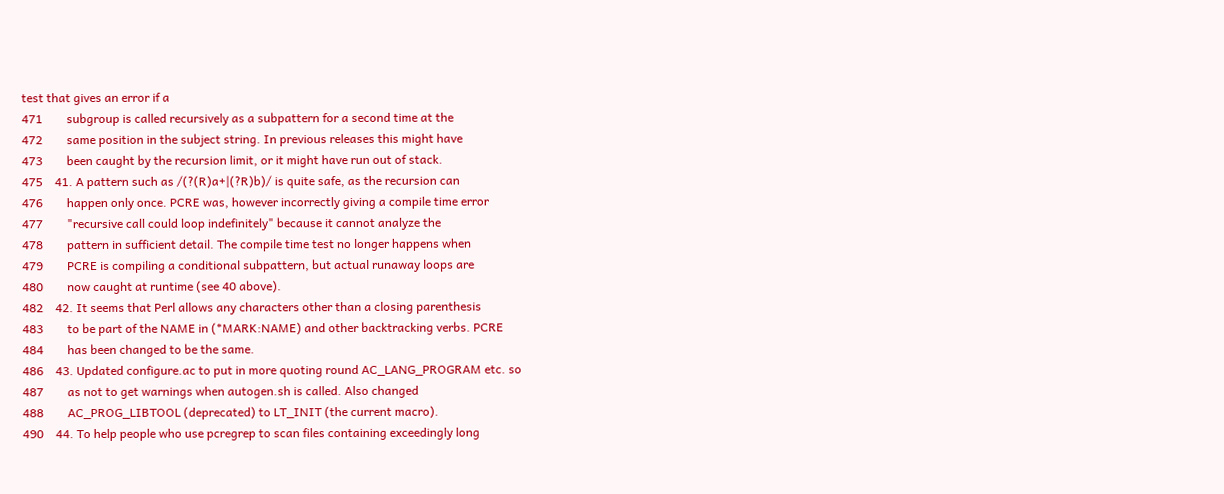test that gives an error if a
471        subgroup is called recursively as a subpattern for a second time at the
472        same position in the subject string. In previous releases this might have
473        been caught by the recursion limit, or it might have run out of stack.
475    41. A pattern such as /(?(R)a+|(?R)b)/ is quite safe, as the recursion can
476        happen only once. PCRE was, however incorrectly giving a compile time error
477        "recursive call could loop indefinitely" because it cannot analyze the
478        pattern in sufficient detail. The compile time test no longer happens when
479        PCRE is compiling a conditional subpattern, but actual runaway loops are
480        now caught at runtime (see 40 above).
482    42. It seems that Perl allows any characters other than a closing parenthesis
483        to be part of the NAME in (*MARK:NAME) and other backtracking verbs. PCRE
484        has been changed to be the same.
486    43. Updated configure.ac to put in more quoting round AC_LANG_PROGRAM etc. so
487        as not to get warnings when autogen.sh is called. Also changed
488        AC_PROG_LIBTOOL (deprecated) to LT_INIT (the current macro).
490    44. To help people who use pcregrep to scan files containing exceedingly long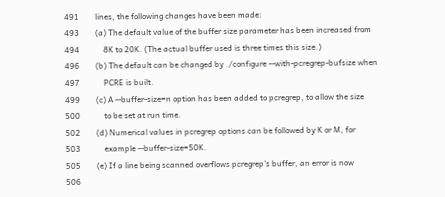491        lines, the following changes have been made:
493        (a) The default value of the buffer size parameter has been increased from
494            8K to 20K. (The actual buffer used is three times this size.)
496        (b) The default can be changed by ./configure --with-pcregrep-bufsize when
497            PCRE is built.
499        (c) A --buffer-size=n option has been added to pcregrep, to allow the size
500            to be set at run time.
502        (d) Numerical values in pcregrep options can be followed by K or M, for
503            example --buffer-size=50K.
505        (e) If a line being scanned overflows pcregrep's buffer, an error is now
506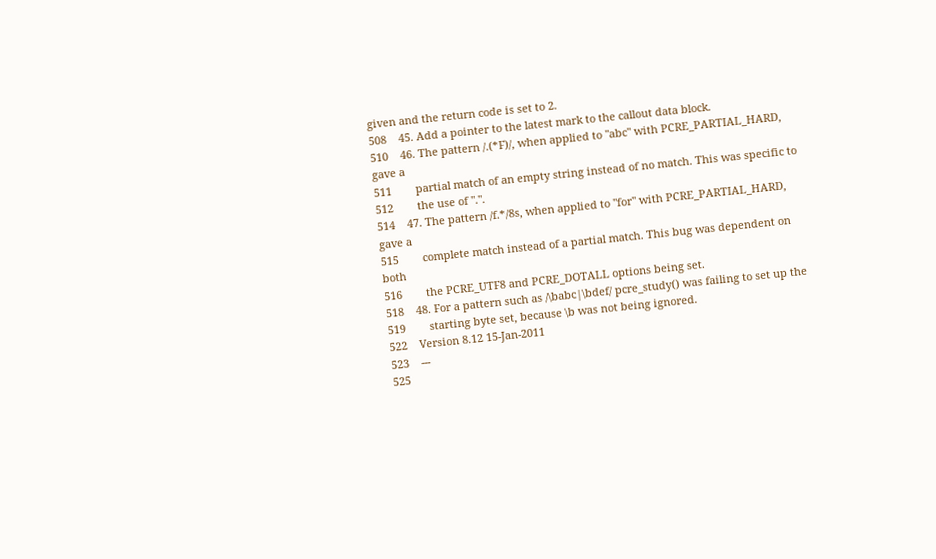given and the return code is set to 2.
508    45. Add a pointer to the latest mark to the callout data block.
510    46. The pattern /.(*F)/, when applied to "abc" with PCRE_PARTIAL_HARD, gave a
511        partial match of an empty string instead of no match. This was specific to
512        the use of ".".
514    47. The pattern /f.*/8s, when applied to "for" with PCRE_PARTIAL_HARD, gave a
515        complete match instead of a partial match. This bug was dependent on both
516        the PCRE_UTF8 and PCRE_DOTALL options being set.
518    48. For a pattern such as /\babc|\bdef/ pcre_study() was failing to set up the
519        starting byte set, because \b was not being ignored.
522    Version 8.12 15-Jan-2011
523    ---
525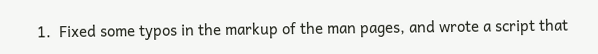1.  Fixed some typos in the markup of the man pages, and wrote a script that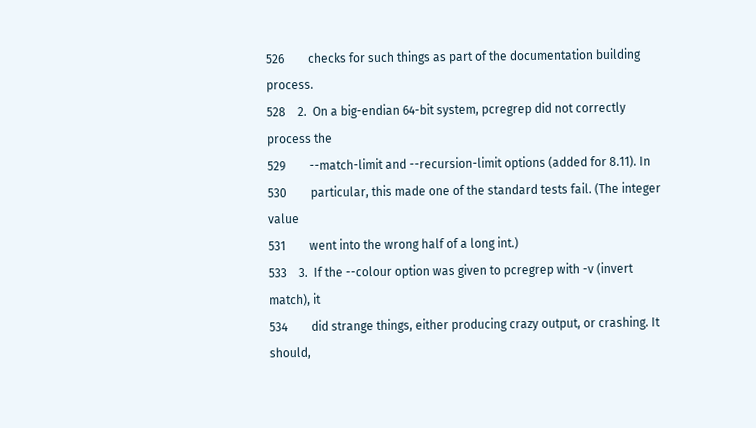526        checks for such things as part of the documentation building process.
528    2.  On a big-endian 64-bit system, pcregrep did not correctly process the
529        --match-limit and --recursion-limit options (added for 8.11). In
530        particular, this made one of the standard tests fail. (The integer value
531        went into the wrong half of a long int.)
533    3.  If the --colour option was given to pcregrep with -v (invert match), it
534        did strange things, either producing crazy output, or crashing. It should,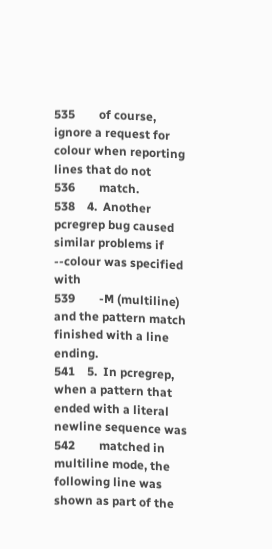535        of course, ignore a request for colour when reporting lines that do not
536        match.
538    4.  Another pcregrep bug caused similar problems if --colour was specified with
539        -M (multiline) and the pattern match finished with a line ending.
541    5.  In pcregrep, when a pattern that ended with a literal newline sequence was
542        matched in multiline mode, the following line was shown as part of the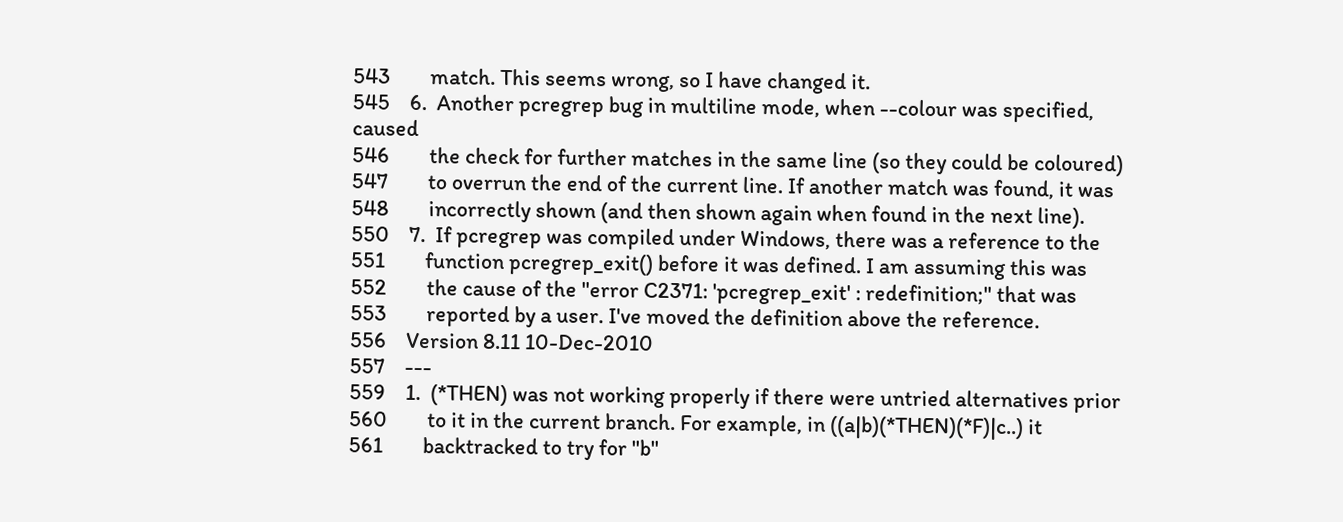543        match. This seems wrong, so I have changed it.
545    6.  Another pcregrep bug in multiline mode, when --colour was specified, caused
546        the check for further matches in the same line (so they could be coloured)
547        to overrun the end of the current line. If another match was found, it was
548        incorrectly shown (and then shown again when found in the next line).
550    7.  If pcregrep was compiled under Windows, there was a reference to the
551        function pcregrep_exit() before it was defined. I am assuming this was
552        the cause of the "error C2371: 'pcregrep_exit' : redefinition;" that was
553        reported by a user. I've moved the definition above the reference.
556    Version 8.11 10-Dec-2010
557    ---
559    1.  (*THEN) was not working properly if there were untried alternatives prior
560        to it in the current branch. For example, in ((a|b)(*THEN)(*F)|c..) it
561        backtracked to try for "b"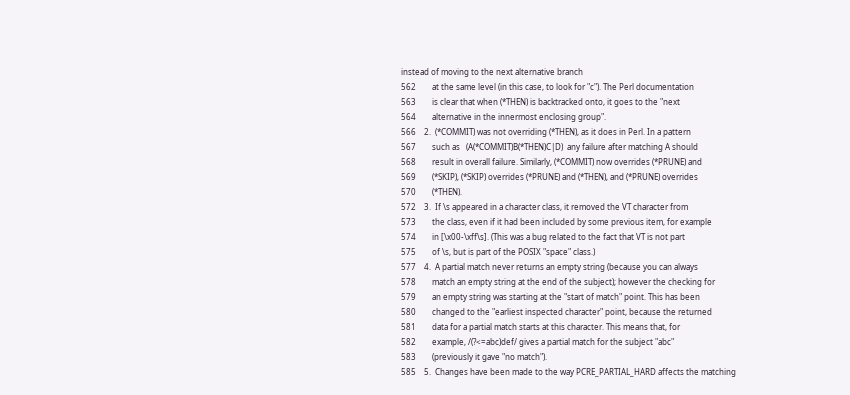instead of moving to the next alternative branch
562        at the same level (in this case, to look for "c"). The Perl documentation
563        is clear that when (*THEN) is backtracked onto, it goes to the "next
564        alternative in the innermost enclosing group".
566    2.  (*COMMIT) was not overriding (*THEN), as it does in Perl. In a pattern
567        such as   (A(*COMMIT)B(*THEN)C|D)  any failure after matching A should
568        result in overall failure. Similarly, (*COMMIT) now overrides (*PRUNE) and
569        (*SKIP), (*SKIP) overrides (*PRUNE) and (*THEN), and (*PRUNE) overrides
570        (*THEN).
572    3.  If \s appeared in a character class, it removed the VT character from
573        the class, even if it had been included by some previous item, for example
574        in [\x00-\xff\s]. (This was a bug related to the fact that VT is not part
575        of \s, but is part of the POSIX "space" class.)
577    4.  A partial match never returns an empty string (because you can always
578        match an empty string at the end of the subject); however the checking for
579        an empty string was starting at the "start of match" point. This has been
580        changed to the "earliest inspected character" point, because the returned
581        data for a partial match starts at this character. This means that, for
582        example, /(?<=abc)def/ gives a partial match for the subject "abc"
583        (previously it gave "no match").
585    5.  Changes have been made to the way PCRE_PARTIAL_HARD affects the matching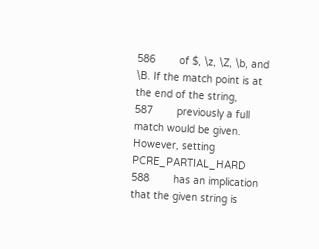586        of $, \z, \Z, \b, and \B. If the match point is at the end of the string,
587        previously a full match would be given. However, setting PCRE_PARTIAL_HARD
588        has an implication that the given string is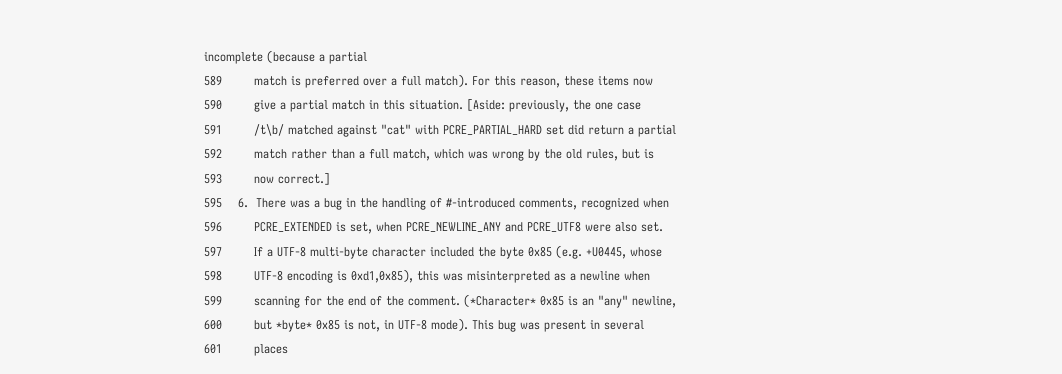incomplete (because a partial
589        match is preferred over a full match). For this reason, these items now
590        give a partial match in this situation. [Aside: previously, the one case
591        /t\b/ matched against "cat" with PCRE_PARTIAL_HARD set did return a partial
592        match rather than a full match, which was wrong by the old rules, but is
593        now correct.]
595    6.  There was a bug in the handling of #-introduced comments, recognized when
596        PCRE_EXTENDED is set, when PCRE_NEWLINE_ANY and PCRE_UTF8 were also set.
597        If a UTF-8 multi-byte character included the byte 0x85 (e.g. +U0445, whose
598        UTF-8 encoding is 0xd1,0x85), this was misinterpreted as a newline when
599        scanning for the end of the comment. (*Character* 0x85 is an "any" newline,
600        but *byte* 0x85 is not, in UTF-8 mode). This bug was present in several
601        places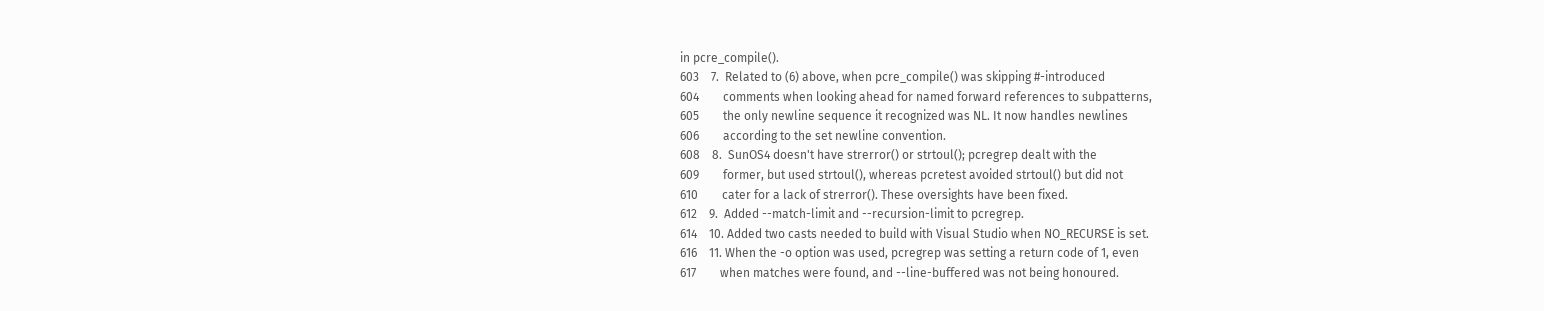in pcre_compile().
603    7.  Related to (6) above, when pcre_compile() was skipping #-introduced
604        comments when looking ahead for named forward references to subpatterns,
605        the only newline sequence it recognized was NL. It now handles newlines
606        according to the set newline convention.
608    8.  SunOS4 doesn't have strerror() or strtoul(); pcregrep dealt with the
609        former, but used strtoul(), whereas pcretest avoided strtoul() but did not
610        cater for a lack of strerror(). These oversights have been fixed.
612    9.  Added --match-limit and --recursion-limit to pcregrep.
614    10. Added two casts needed to build with Visual Studio when NO_RECURSE is set.
616    11. When the -o option was used, pcregrep was setting a return code of 1, even
617        when matches were found, and --line-buffered was not being honoured.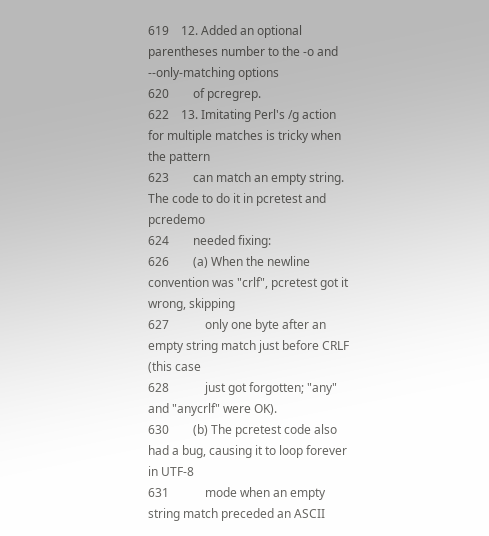619    12. Added an optional parentheses number to the -o and --only-matching options
620        of pcregrep.
622    13. Imitating Perl's /g action for multiple matches is tricky when the pattern
623        can match an empty string. The code to do it in pcretest and pcredemo
624        needed fixing:
626        (a) When the newline convention was "crlf", pcretest got it wrong, skipping
627            only one byte after an empty string match just before CRLF (this case
628            just got forgotten; "any" and "anycrlf" were OK).
630        (b) The pcretest code also had a bug, causing it to loop forever in UTF-8
631            mode when an empty string match preceded an ASCII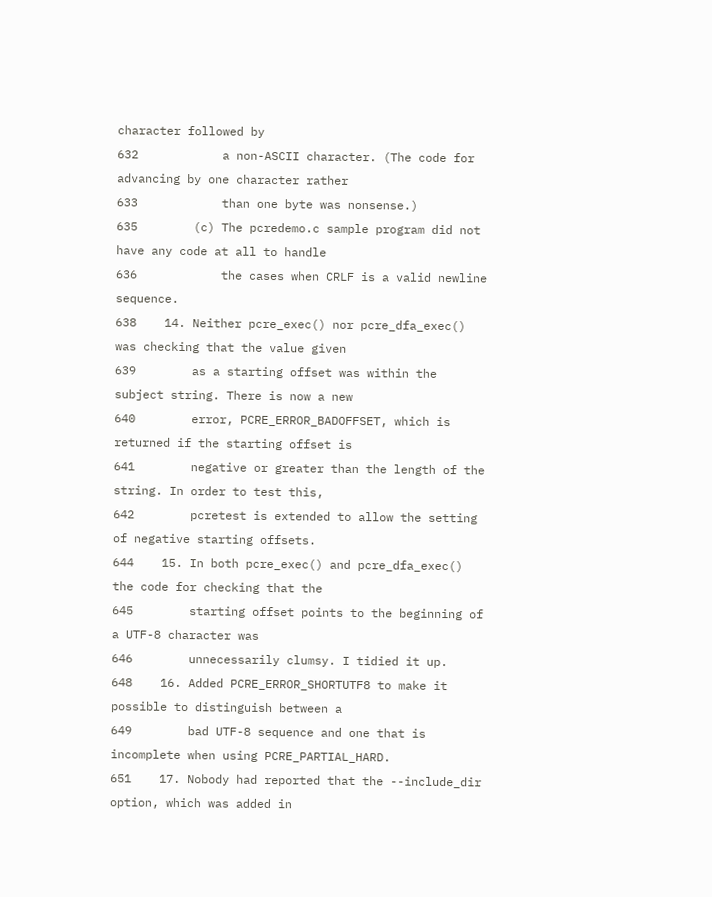character followed by
632            a non-ASCII character. (The code for advancing by one character rather
633            than one byte was nonsense.)
635        (c) The pcredemo.c sample program did not have any code at all to handle
636            the cases when CRLF is a valid newline sequence.
638    14. Neither pcre_exec() nor pcre_dfa_exec() was checking that the value given
639        as a starting offset was within the subject string. There is now a new
640        error, PCRE_ERROR_BADOFFSET, which is returned if the starting offset is
641        negative or greater than the length of the string. In order to test this,
642        pcretest is extended to allow the setting of negative starting offsets.
644    15. In both pcre_exec() and pcre_dfa_exec() the code for checking that the
645        starting offset points to the beginning of a UTF-8 character was
646        unnecessarily clumsy. I tidied it up.
648    16. Added PCRE_ERROR_SHORTUTF8 to make it possible to distinguish between a
649        bad UTF-8 sequence and one that is incomplete when using PCRE_PARTIAL_HARD.
651    17. Nobody had reported that the --include_dir option, which was added in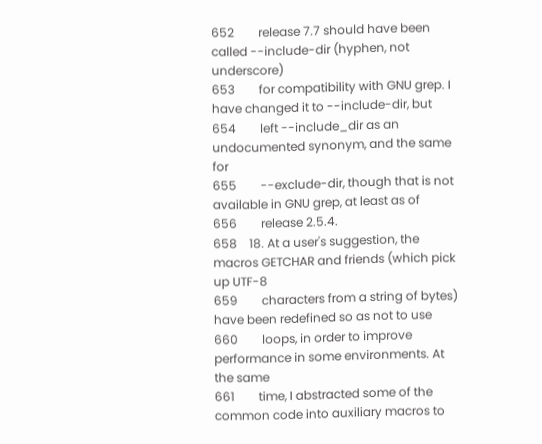652        release 7.7 should have been called --include-dir (hyphen, not underscore)
653        for compatibility with GNU grep. I have changed it to --include-dir, but
654        left --include_dir as an undocumented synonym, and the same for
655        --exclude-dir, though that is not available in GNU grep, at least as of
656        release 2.5.4.
658    18. At a user's suggestion, the macros GETCHAR and friends (which pick up UTF-8
659        characters from a string of bytes) have been redefined so as not to use
660        loops, in order to improve performance in some environments. At the same
661        time, I abstracted some of the common code into auxiliary macros to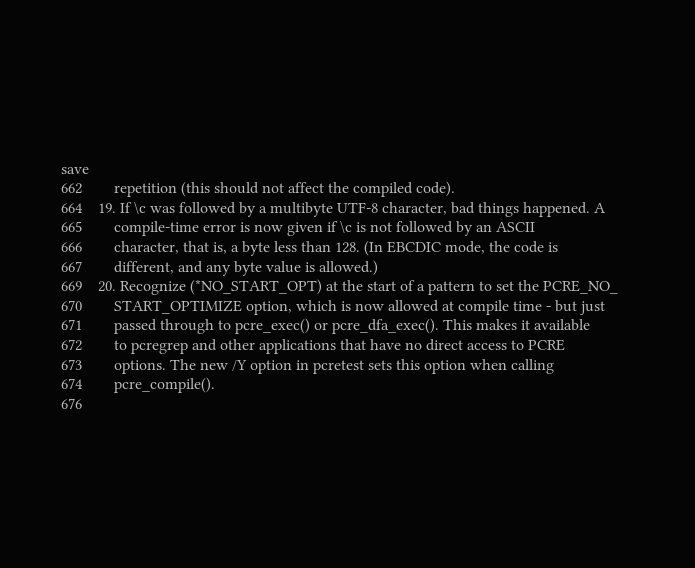save
662        repetition (this should not affect the compiled code).
664    19. If \c was followed by a multibyte UTF-8 character, bad things happened. A
665        compile-time error is now given if \c is not followed by an ASCII
666        character, that is, a byte less than 128. (In EBCDIC mode, the code is
667        different, and any byte value is allowed.)
669    20. Recognize (*NO_START_OPT) at the start of a pattern to set the PCRE_NO_
670        START_OPTIMIZE option, which is now allowed at compile time - but just
671        passed through to pcre_exec() or pcre_dfa_exec(). This makes it available
672        to pcregrep and other applications that have no direct access to PCRE
673        options. The new /Y option in pcretest sets this option when calling
674        pcre_compile().
676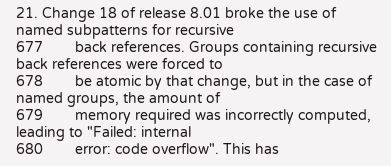21. Change 18 of release 8.01 broke the use of named subpatterns for recursive
677        back references. Groups containing recursive back references were forced to
678        be atomic by that change, but in the case of named groups, the amount of
679        memory required was incorrectly computed, leading to "Failed: internal
680        error: code overflow". This has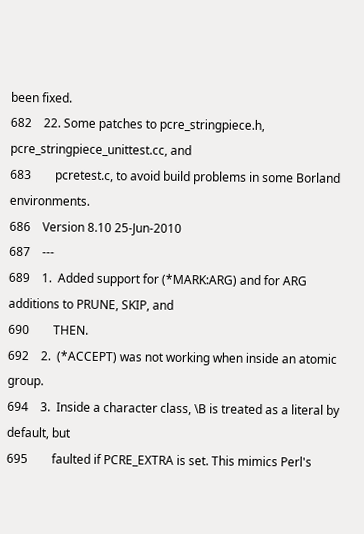been fixed.
682    22. Some patches to pcre_stringpiece.h, pcre_stringpiece_unittest.cc, and
683        pcretest.c, to avoid build problems in some Borland environments.
686    Version 8.10 25-Jun-2010
687    ---
689    1.  Added support for (*MARK:ARG) and for ARG additions to PRUNE, SKIP, and
690        THEN.
692    2.  (*ACCEPT) was not working when inside an atomic group.
694    3.  Inside a character class, \B is treated as a literal by default, but
695        faulted if PCRE_EXTRA is set. This mimics Perl's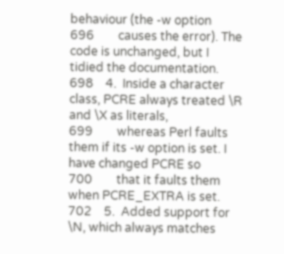behaviour (the -w option
696        causes the error). The code is unchanged, but I tidied the documentation.
698    4.  Inside a character class, PCRE always treated \R and \X as literals,
699        whereas Perl faults them if its -w option is set. I have changed PCRE so
700        that it faults them when PCRE_EXTRA is set.
702    5.  Added support for \N, which always matches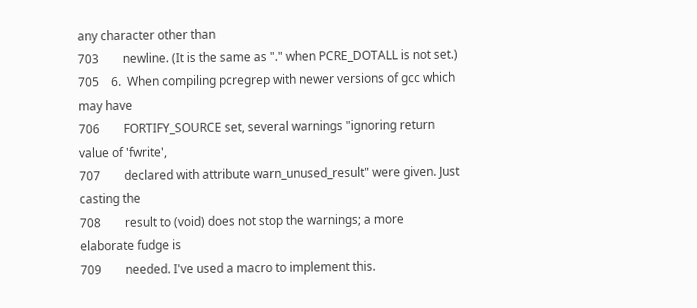any character other than
703        newline. (It is the same as "." when PCRE_DOTALL is not set.)
705    6.  When compiling pcregrep with newer versions of gcc which may have
706        FORTIFY_SOURCE set, several warnings "ignoring return value of 'fwrite',
707        declared with attribute warn_unused_result" were given. Just casting the
708        result to (void) does not stop the warnings; a more elaborate fudge is
709        needed. I've used a macro to implement this.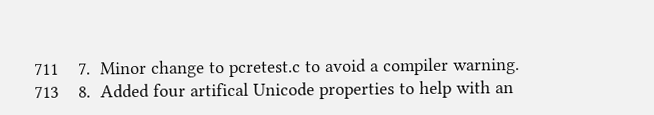711    7.  Minor change to pcretest.c to avoid a compiler warning.
713    8.  Added four artifical Unicode properties to help with an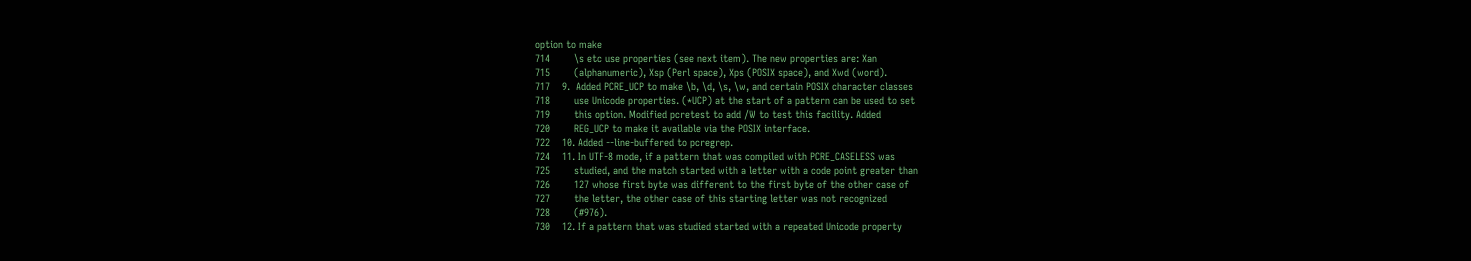option to make
714        \s etc use properties (see next item). The new properties are: Xan
715        (alphanumeric), Xsp (Perl space), Xps (POSIX space), and Xwd (word).
717    9.  Added PCRE_UCP to make \b, \d, \s, \w, and certain POSIX character classes
718        use Unicode properties. (*UCP) at the start of a pattern can be used to set
719        this option. Modified pcretest to add /W to test this facility. Added
720        REG_UCP to make it available via the POSIX interface.
722    10. Added --line-buffered to pcregrep.
724    11. In UTF-8 mode, if a pattern that was compiled with PCRE_CASELESS was
725        studied, and the match started with a letter with a code point greater than
726        127 whose first byte was different to the first byte of the other case of
727        the letter, the other case of this starting letter was not recognized
728        (#976).
730    12. If a pattern that was studied started with a repeated Unicode property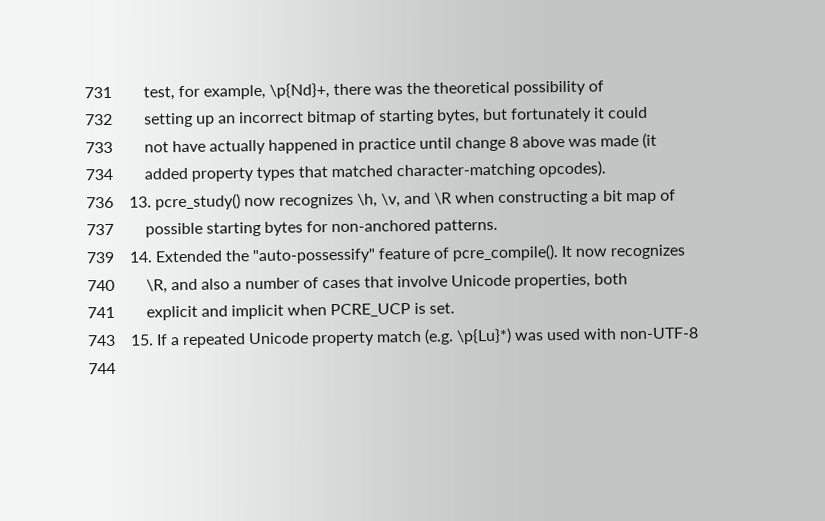731        test, for example, \p{Nd}+, there was the theoretical possibility of
732        setting up an incorrect bitmap of starting bytes, but fortunately it could
733        not have actually happened in practice until change 8 above was made (it
734        added property types that matched character-matching opcodes).
736    13. pcre_study() now recognizes \h, \v, and \R when constructing a bit map of
737        possible starting bytes for non-anchored patterns.
739    14. Extended the "auto-possessify" feature of pcre_compile(). It now recognizes
740        \R, and also a number of cases that involve Unicode properties, both
741        explicit and implicit when PCRE_UCP is set.
743    15. If a repeated Unicode property match (e.g. \p{Lu}*) was used with non-UTF-8
744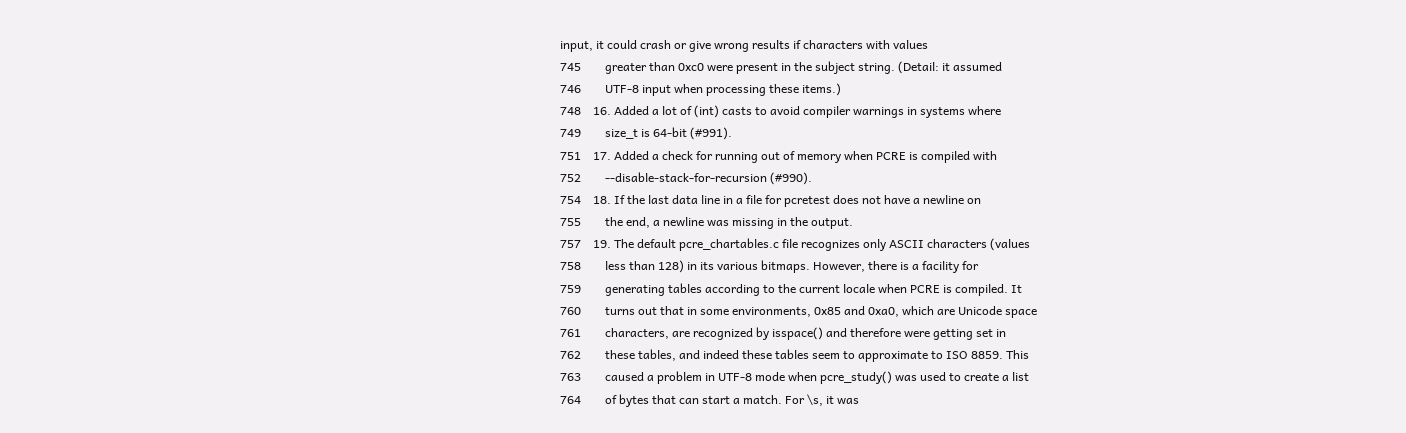input, it could crash or give wrong results if characters with values
745        greater than 0xc0 were present in the subject string. (Detail: it assumed
746        UTF-8 input when processing these items.)
748    16. Added a lot of (int) casts to avoid compiler warnings in systems where
749        size_t is 64-bit (#991).
751    17. Added a check for running out of memory when PCRE is compiled with
752        --disable-stack-for-recursion (#990).
754    18. If the last data line in a file for pcretest does not have a newline on
755        the end, a newline was missing in the output.
757    19. The default pcre_chartables.c file recognizes only ASCII characters (values
758        less than 128) in its various bitmaps. However, there is a facility for
759        generating tables according to the current locale when PCRE is compiled. It
760        turns out that in some environments, 0x85 and 0xa0, which are Unicode space
761        characters, are recognized by isspace() and therefore were getting set in
762        these tables, and indeed these tables seem to approximate to ISO 8859. This
763        caused a problem in UTF-8 mode when pcre_study() was used to create a list
764        of bytes that can start a match. For \s, it was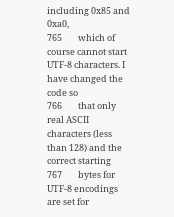including 0x85 and 0xa0,
765        which of course cannot start UTF-8 characters. I have changed the code so
766        that only real ASCII characters (less than 128) and the correct starting
767        bytes for UTF-8 encodings are set for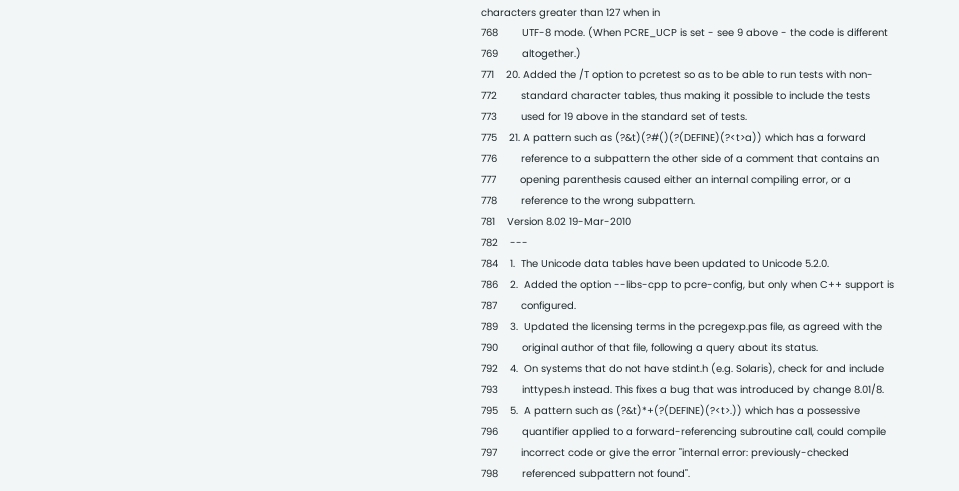characters greater than 127 when in
768        UTF-8 mode. (When PCRE_UCP is set - see 9 above - the code is different
769        altogether.)
771    20. Added the /T option to pcretest so as to be able to run tests with non-
772        standard character tables, thus making it possible to include the tests
773        used for 19 above in the standard set of tests.
775    21. A pattern such as (?&t)(?#()(?(DEFINE)(?<t>a)) which has a forward
776        reference to a subpattern the other side of a comment that contains an
777        opening parenthesis caused either an internal compiling error, or a
778        reference to the wrong subpattern.
781    Version 8.02 19-Mar-2010
782    ---
784    1.  The Unicode data tables have been updated to Unicode 5.2.0.
786    2.  Added the option --libs-cpp to pcre-config, but only when C++ support is
787        configured.
789    3.  Updated the licensing terms in the pcregexp.pas file, as agreed with the
790        original author of that file, following a query about its status.
792    4.  On systems that do not have stdint.h (e.g. Solaris), check for and include
793        inttypes.h instead. This fixes a bug that was introduced by change 8.01/8.
795    5.  A pattern such as (?&t)*+(?(DEFINE)(?<t>.)) which has a possessive
796        quantifier applied to a forward-referencing subroutine call, could compile
797        incorrect code or give the error "internal error: previously-checked
798        referenced subpattern not found".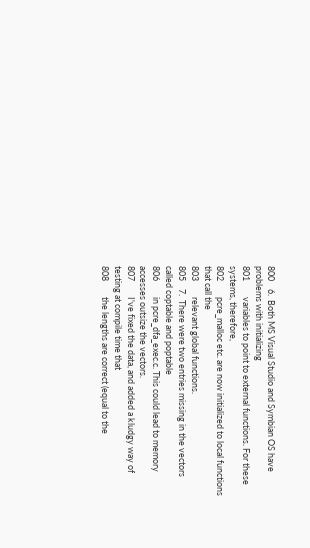800    6.  Both MS Visual Studio and Symbian OS have problems with initializing
801        variables to point to external functions. For these systems, therefore,
802        pcre_malloc etc. are now initialized to local functions that call the
803        relevant global functions.
805    7.  There were two entries missing in the vectors called coptable and poptable
806        in pcre_dfa_exec.c. This could lead to memory accesses outsize the vectors.
807        I've fixed the data, and added a kludgy way of testing at compile time that
808        the lengths are correct (equal to the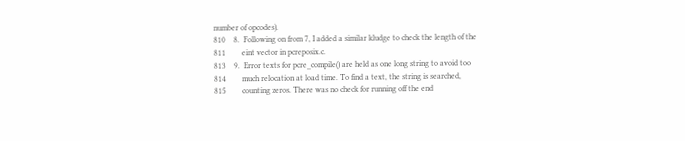number of opcodes).
810    8.  Following on from 7, I added a similar kludge to check the length of the
811        eint vector in pcreposix.c.
813    9.  Error texts for pcre_compile() are held as one long string to avoid too
814        much relocation at load time. To find a text, the string is searched,
815        counting zeros. There was no check for running off the end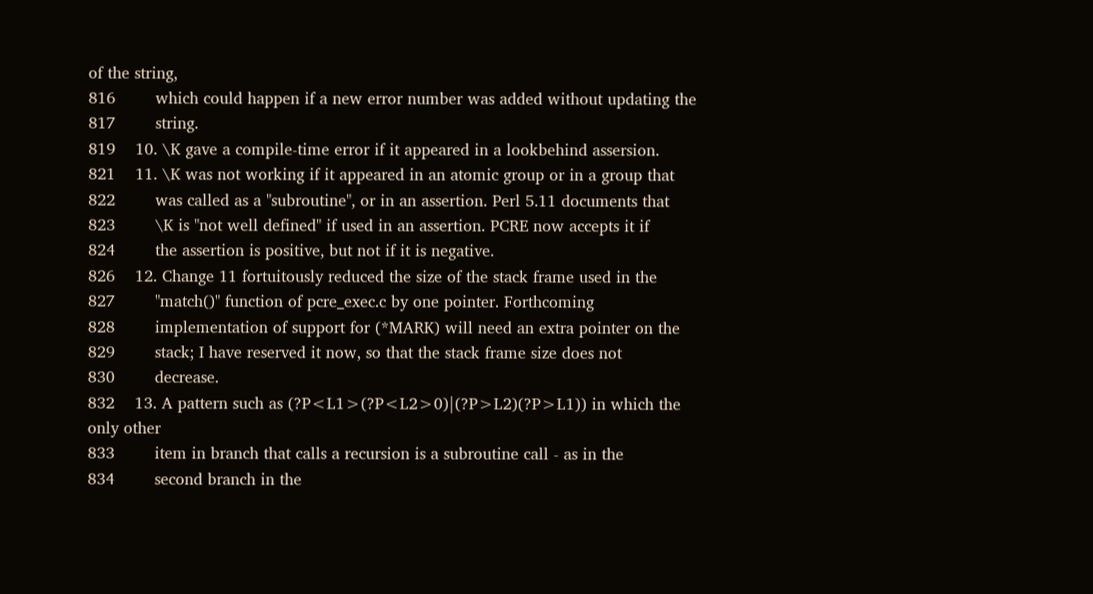of the string,
816        which could happen if a new error number was added without updating the
817        string.
819    10. \K gave a compile-time error if it appeared in a lookbehind assersion.
821    11. \K was not working if it appeared in an atomic group or in a group that
822        was called as a "subroutine", or in an assertion. Perl 5.11 documents that
823        \K is "not well defined" if used in an assertion. PCRE now accepts it if
824        the assertion is positive, but not if it is negative.
826    12. Change 11 fortuitously reduced the size of the stack frame used in the
827        "match()" function of pcre_exec.c by one pointer. Forthcoming
828        implementation of support for (*MARK) will need an extra pointer on the
829        stack; I have reserved it now, so that the stack frame size does not
830        decrease.
832    13. A pattern such as (?P<L1>(?P<L2>0)|(?P>L2)(?P>L1)) in which the only other
833        item in branch that calls a recursion is a subroutine call - as in the
834        second branch in the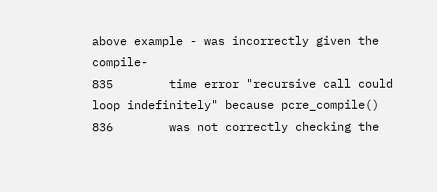above example - was incorrectly given the compile-
835        time error "recursive call could loop indefinitely" because pcre_compile()
836        was not correctly checking the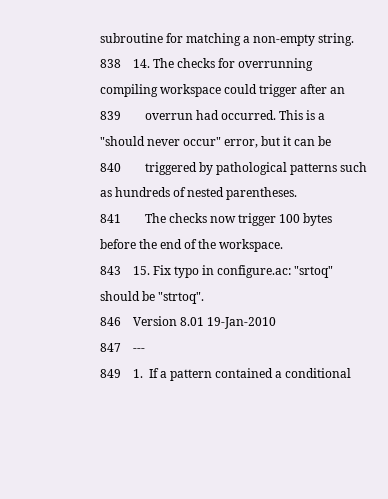subroutine for matching a non-empty string.
838    14. The checks for overrunning compiling workspace could trigger after an
839        overrun had occurred. This is a "should never occur" error, but it can be
840        triggered by pathological patterns such as hundreds of nested parentheses.
841        The checks now trigger 100 bytes before the end of the workspace.
843    15. Fix typo in configure.ac: "srtoq" should be "strtoq".
846    Version 8.01 19-Jan-2010
847    ---
849    1.  If a pattern contained a conditional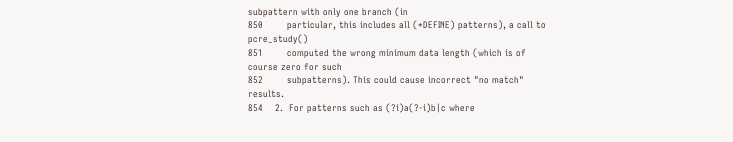subpattern with only one branch (in
850        particular, this includes all (*DEFINE) patterns), a call to pcre_study()
851        computed the wrong minimum data length (which is of course zero for such
852        subpatterns). This could cause incorrect "no match" results.
854    2.  For patterns such as (?i)a(?-i)b|c where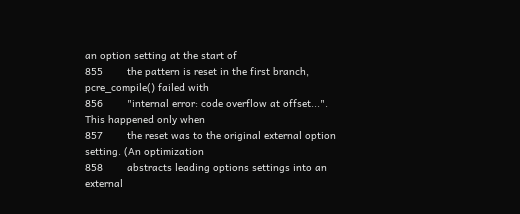an option setting at the start of
855        the pattern is reset in the first branch, pcre_compile() failed with
856        "internal error: code overflow at offset...". This happened only when
857        the reset was to the original external option setting. (An optimization
858        abstracts leading options settings into an external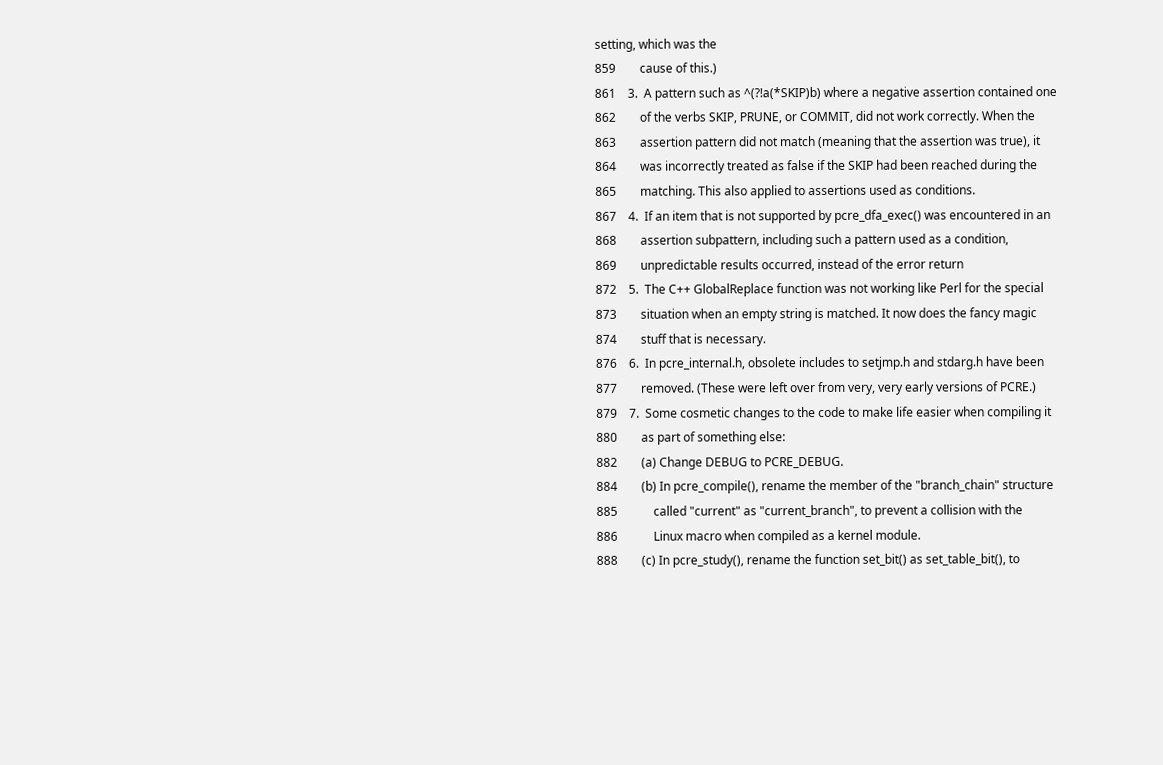setting, which was the
859        cause of this.)
861    3.  A pattern such as ^(?!a(*SKIP)b) where a negative assertion contained one
862        of the verbs SKIP, PRUNE, or COMMIT, did not work correctly. When the
863        assertion pattern did not match (meaning that the assertion was true), it
864        was incorrectly treated as false if the SKIP had been reached during the
865        matching. This also applied to assertions used as conditions.
867    4.  If an item that is not supported by pcre_dfa_exec() was encountered in an
868        assertion subpattern, including such a pattern used as a condition,
869        unpredictable results occurred, instead of the error return
872    5.  The C++ GlobalReplace function was not working like Perl for the special
873        situation when an empty string is matched. It now does the fancy magic
874        stuff that is necessary.
876    6.  In pcre_internal.h, obsolete includes to setjmp.h and stdarg.h have been
877        removed. (These were left over from very, very early versions of PCRE.)
879    7.  Some cosmetic changes to the code to make life easier when compiling it
880        as part of something else:
882        (a) Change DEBUG to PCRE_DEBUG.
884        (b) In pcre_compile(), rename the member of the "branch_chain" structure
885            called "current" as "current_branch", to prevent a collision with the
886            Linux macro when compiled as a kernel module.
888        (c) In pcre_study(), rename the function set_bit() as set_table_bit(), to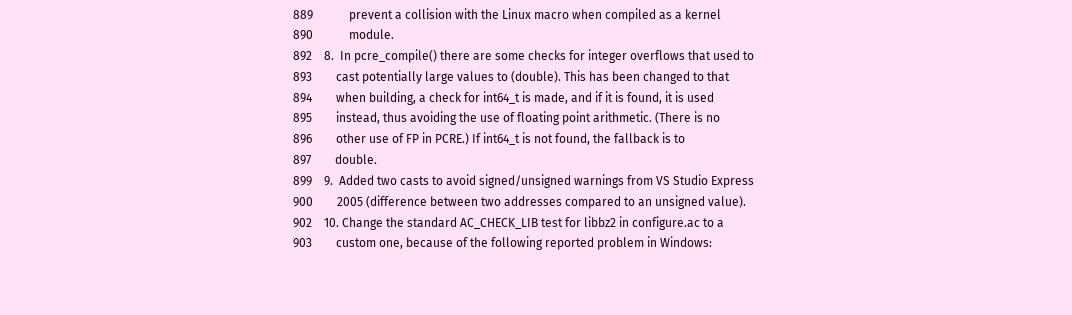889            prevent a collision with the Linux macro when compiled as a kernel
890            module.
892    8.  In pcre_compile() there are some checks for integer overflows that used to
893        cast potentially large values to (double). This has been changed to that
894        when building, a check for int64_t is made, and if it is found, it is used
895        instead, thus avoiding the use of floating point arithmetic. (There is no
896        other use of FP in PCRE.) If int64_t is not found, the fallback is to
897        double.
899    9.  Added two casts to avoid signed/unsigned warnings from VS Studio Express
900        2005 (difference between two addresses compared to an unsigned value).
902    10. Change the standard AC_CHECK_LIB test for libbz2 in configure.ac to a
903        custom one, because of the following reported problem in Windows: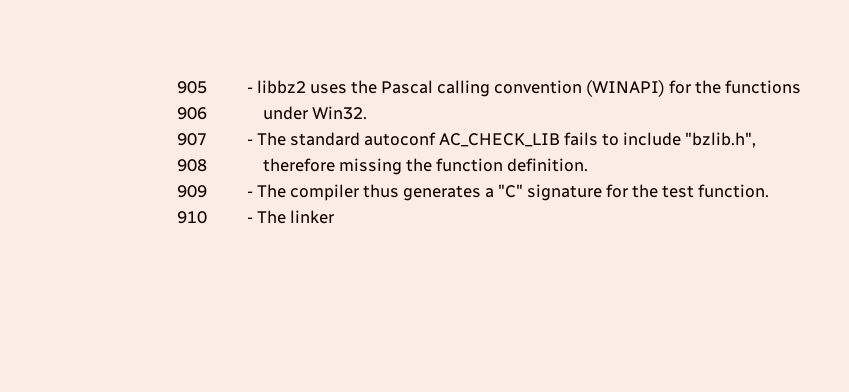905          - libbz2 uses the Pascal calling convention (WINAPI) for the functions
906              under Win32.
907          - The standard autoconf AC_CHECK_LIB fails to include "bzlib.h",
908              therefore missing the function definition.
909          - The compiler thus generates a "C" signature for the test function.
910          - The linker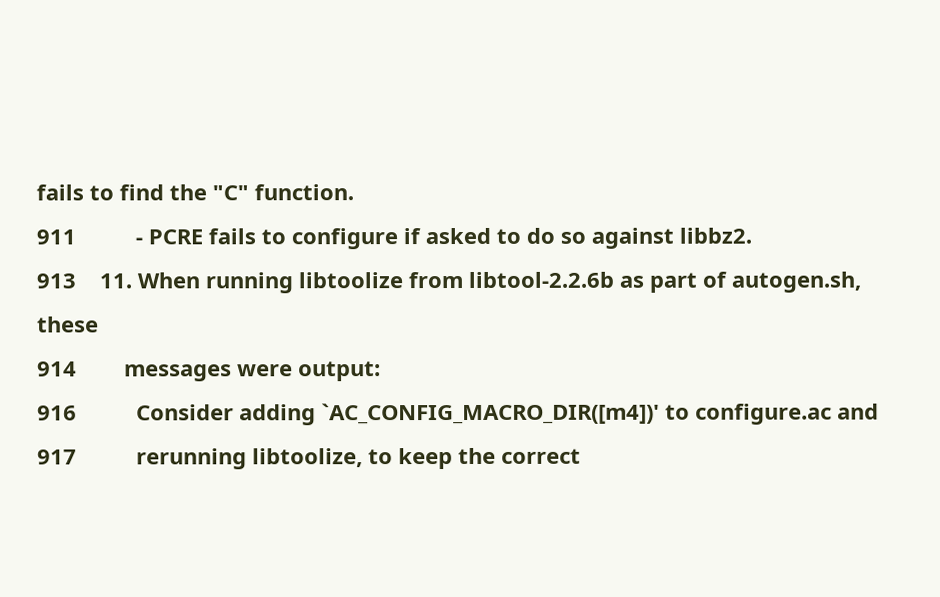fails to find the "C" function.
911          - PCRE fails to configure if asked to do so against libbz2.
913    11. When running libtoolize from libtool-2.2.6b as part of autogen.sh, these
914        messages were output:
916          Consider adding `AC_CONFIG_MACRO_DIR([m4])' to configure.ac and
917          rerunning libtoolize, to keep the correct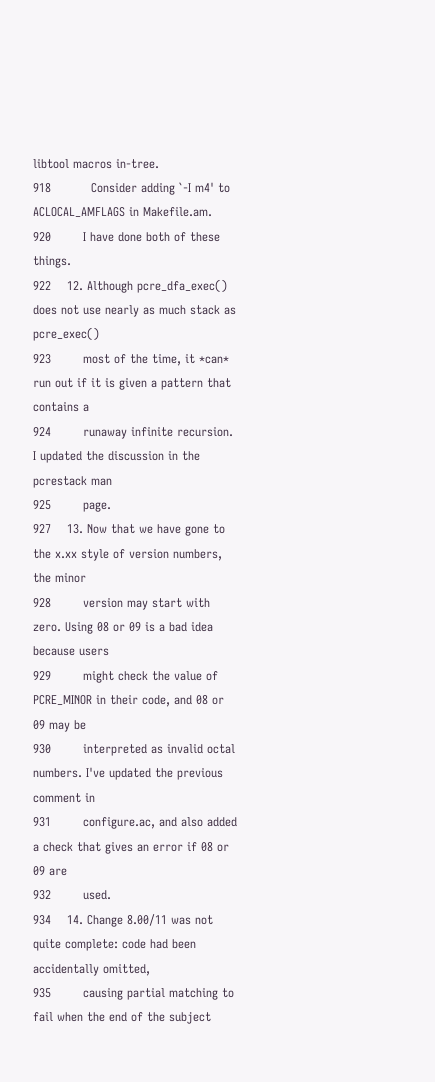libtool macros in-tree.
918          Consider adding `-I m4' to ACLOCAL_AMFLAGS in Makefile.am.
920        I have done both of these things.
922    12. Although pcre_dfa_exec() does not use nearly as much stack as pcre_exec()
923        most of the time, it *can* run out if it is given a pattern that contains a
924        runaway infinite recursion. I updated the discussion in the pcrestack man
925        page.
927    13. Now that we have gone to the x.xx style of version numbers, the minor
928        version may start with zero. Using 08 or 09 is a bad idea because users
929        might check the value of PCRE_MINOR in their code, and 08 or 09 may be
930        interpreted as invalid octal numbers. I've updated the previous comment in
931        configure.ac, and also added a check that gives an error if 08 or 09 are
932        used.
934    14. Change 8.00/11 was not quite complete: code had been accidentally omitted,
935        causing partial matching to fail when the end of the subject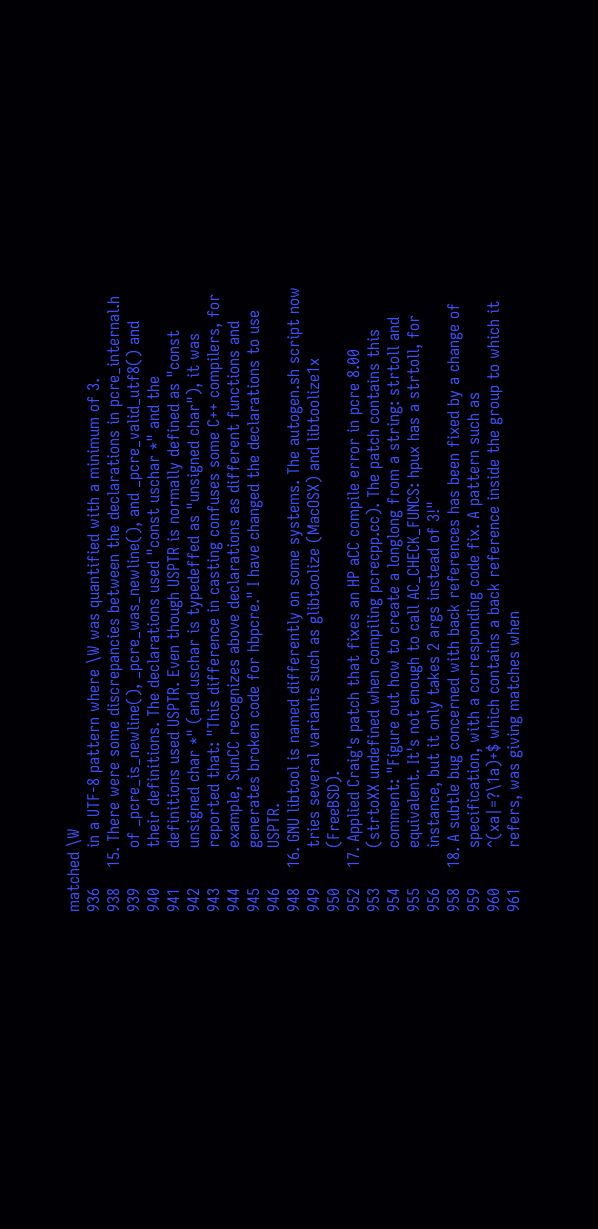matched \W
936        in a UTF-8 pattern where \W was quantified with a minimum of 3.
938    15. There were some discrepancies between the declarations in pcre_internal.h
939        of _pcre_is_newline(), _pcre_was_newline(), and _pcre_valid_utf8() and
940        their definitions. The declarations used "const uschar *" and the
941        definitions used USPTR. Even though USPTR is normally defined as "const
942        unsigned char *" (and uschar is typedeffed as "unsigned char"), it was
943        reported that: "This difference in casting confuses some C++ compilers, for
944        example, SunCC recognizes above declarations as different functions and
945        generates broken code for hbpcre." I have changed the declarations to use
946        USPTR.
948    16. GNU libtool is named differently on some systems. The autogen.sh script now
949        tries several variants such as glibtoolize (MacOSX) and libtoolize1x
950        (FreeBSD).
952    17. Applied Craig's patch that fixes an HP aCC compile error in pcre 8.00
953        (strtoXX undefined when compiling pcrecpp.cc). The patch contains this
954        comment: "Figure out how to create a longlong from a string: strtoll and
955        equivalent. It's not enough to call AC_CHECK_FUNCS: hpux has a strtoll, for
956        instance, but it only takes 2 args instead of 3!"
958    18. A subtle bug concerned with back references has been fixed by a change of
959        specification, with a corresponding code fix. A pattern such as
960        ^(xa|=?\1a)+$ which contains a back reference inside the group to which it
961        refers, was giving matches when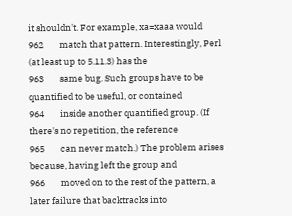it shouldn't. For example, xa=xaaa would
962        match that pattern. Interestingly, Perl (at least up to 5.11.3) has the
963        same bug. Such groups have to be quantified to be useful, or contained
964        inside another quantified group. (If there's no repetition, the reference
965        can never match.) The problem arises because, having left the group and
966        moved on to the rest of the pattern, a later failure that backtracks into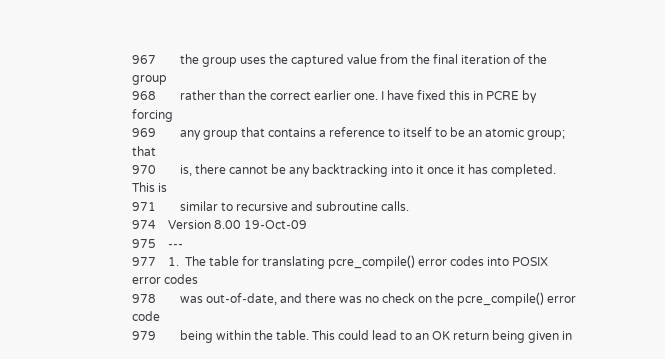967        the group uses the captured value from the final iteration of the group
968        rather than the correct earlier one. I have fixed this in PCRE by forcing
969        any group that contains a reference to itself to be an atomic group; that
970        is, there cannot be any backtracking into it once it has completed. This is
971        similar to recursive and subroutine calls.
974    Version 8.00 19-Oct-09
975    ---
977    1.  The table for translating pcre_compile() error codes into POSIX error codes
978        was out-of-date, and there was no check on the pcre_compile() error code
979        being within the table. This could lead to an OK return being given in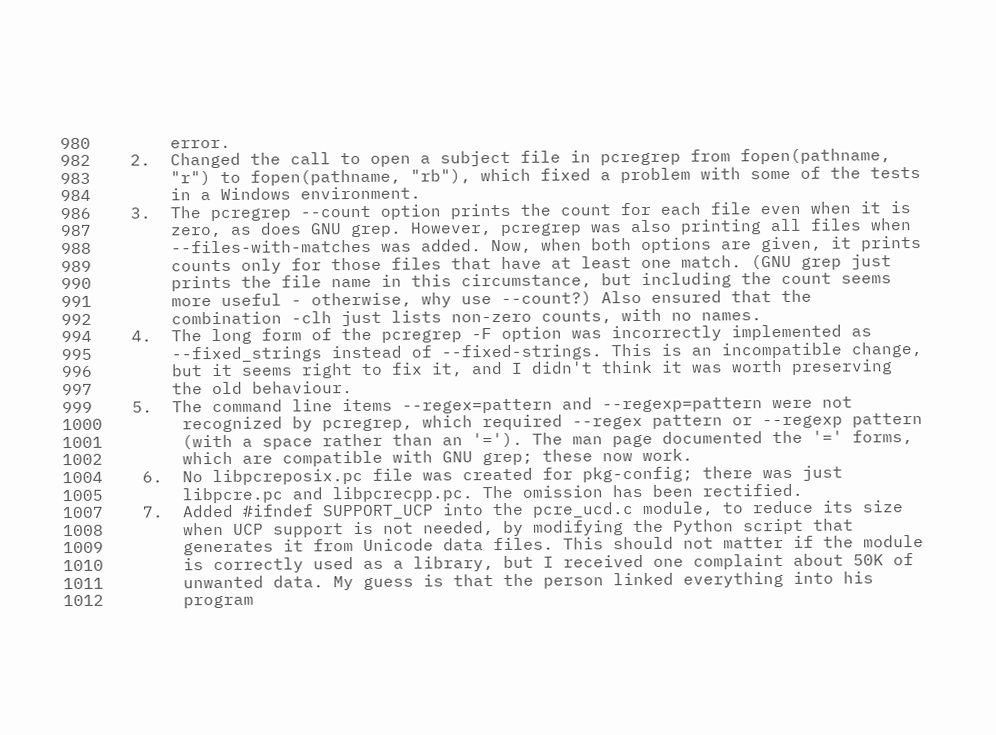980        error.
982    2.  Changed the call to open a subject file in pcregrep from fopen(pathname,
983        "r") to fopen(pathname, "rb"), which fixed a problem with some of the tests
984        in a Windows environment.
986    3.  The pcregrep --count option prints the count for each file even when it is
987        zero, as does GNU grep. However, pcregrep was also printing all files when
988        --files-with-matches was added. Now, when both options are given, it prints
989        counts only for those files that have at least one match. (GNU grep just
990        prints the file name in this circumstance, but including the count seems
991        more useful - otherwise, why use --count?) Also ensured that the
992        combination -clh just lists non-zero counts, with no names.
994    4.  The long form of the pcregrep -F option was incorrectly implemented as
995        --fixed_strings instead of --fixed-strings. This is an incompatible change,
996        but it seems right to fix it, and I didn't think it was worth preserving
997        the old behaviour.
999    5.  The command line items --regex=pattern and --regexp=pattern were not
1000        recognized by pcregrep, which required --regex pattern or --regexp pattern
1001        (with a space rather than an '='). The man page documented the '=' forms,
1002        which are compatible with GNU grep; these now work.
1004    6.  No libpcreposix.pc file was created for pkg-config; there was just
1005        libpcre.pc and libpcrecpp.pc. The omission has been rectified.
1007    7.  Added #ifndef SUPPORT_UCP into the pcre_ucd.c module, to reduce its size
1008        when UCP support is not needed, by modifying the Python script that
1009        generates it from Unicode data files. This should not matter if the module
1010        is correctly used as a library, but I received one complaint about 50K of
1011        unwanted data. My guess is that the person linked everything into his
1012        program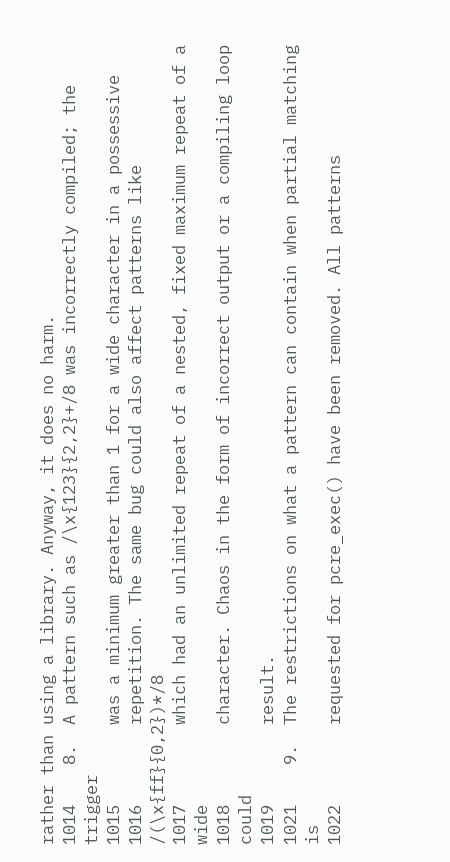rather than using a library. Anyway, it does no harm.
1014    8.  A pattern such as /\x{123}{2,2}+/8 was incorrectly compiled; the trigger
1015        was a minimum greater than 1 for a wide character in a possessive
1016        repetition. The same bug could also affect patterns like /(\x{ff}{0,2})*/8
1017        which had an unlimited repeat of a nested, fixed maximum repeat of a wide
1018        character. Chaos in the form of incorrect output or a compiling loop could
1019        result.
1021    9.  The restrictions on what a pattern can contain when partial matching is
1022        requested for pcre_exec() have been removed. All patterns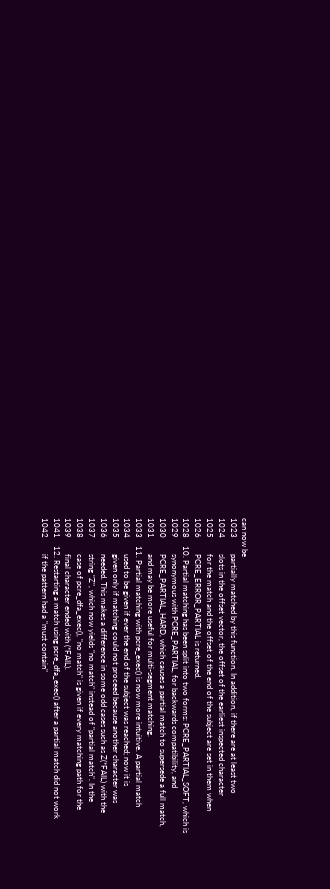can now be
1023        partially matched by this function. In addition, if there are at least two
1024        slots in the offset vector, the offset of the earliest inspected character
1025        for the match and the offset of the end of the subject are set in them when
1026        PCRE_ERROR_PARTIAL is returned.
1028    10. Partial matching has been split into two forms: PCRE_PARTIAL_SOFT, which is
1029        synonymous with PCRE_PARTIAL, for backwards compatibility, and
1030        PCRE_PARTIAL_HARD, which causes a partial match to supersede a full match,
1031        and may be more useful for multi-segment matching.
1033    11. Partial matching with pcre_exec() is now more intuitive. A partial match
1034        used to be given if ever the end of the subject was reached; now it is
1035        given only if matching could not proceed because another character was
1036        needed. This makes a difference in some odd cases such as Z(*FAIL) with the
1037        string "Z", which now yields "no match" instead of "partial match". In the
1038        case of pcre_dfa_exec(), "no match" is given if every matching path for the
1039        final character ended with (*FAIL).
1041    12. Restarting a match using pcre_dfa_exec() after a partial match did not work
1042        if the pattern had a "must contain"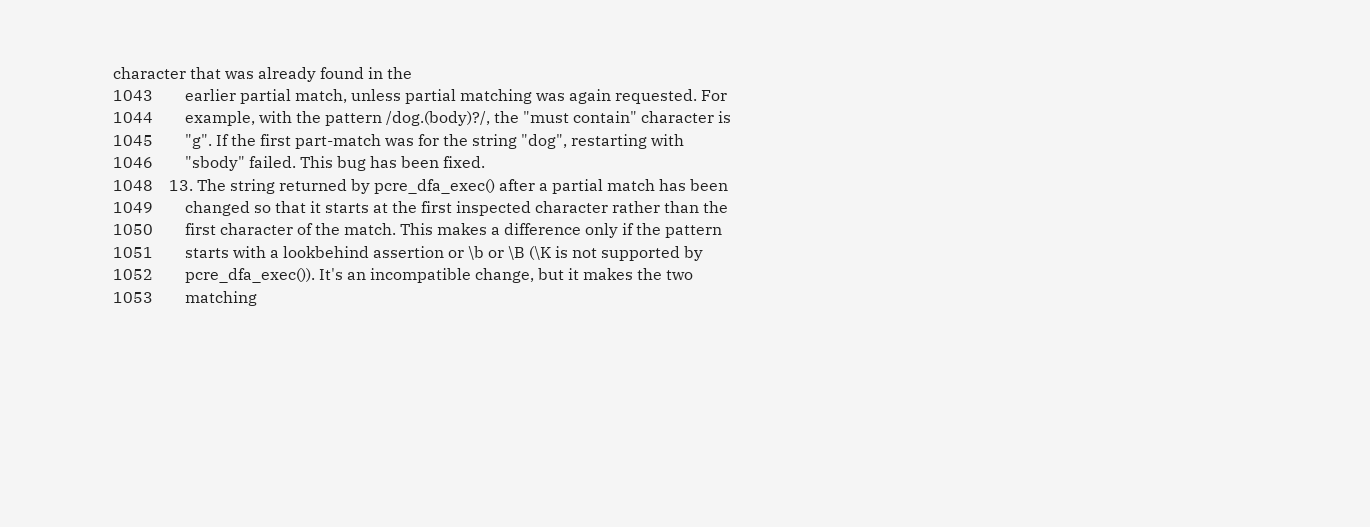character that was already found in the
1043        earlier partial match, unless partial matching was again requested. For
1044        example, with the pattern /dog.(body)?/, the "must contain" character is
1045        "g". If the first part-match was for the string "dog", restarting with
1046        "sbody" failed. This bug has been fixed.
1048    13. The string returned by pcre_dfa_exec() after a partial match has been
1049        changed so that it starts at the first inspected character rather than the
1050        first character of the match. This makes a difference only if the pattern
1051        starts with a lookbehind assertion or \b or \B (\K is not supported by
1052        pcre_dfa_exec()). It's an incompatible change, but it makes the two
1053        matching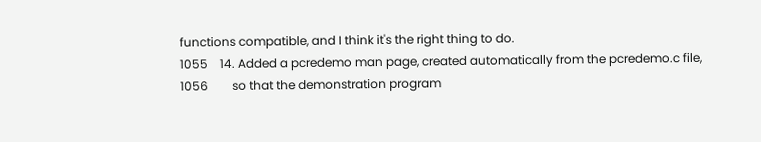functions compatible, and I think it's the right thing to do.
1055    14. Added a pcredemo man page, created automatically from the pcredemo.c file,
1056        so that the demonstration program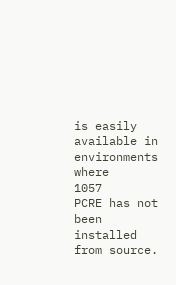is easily available in environments where
1057        PCRE has not been installed from source.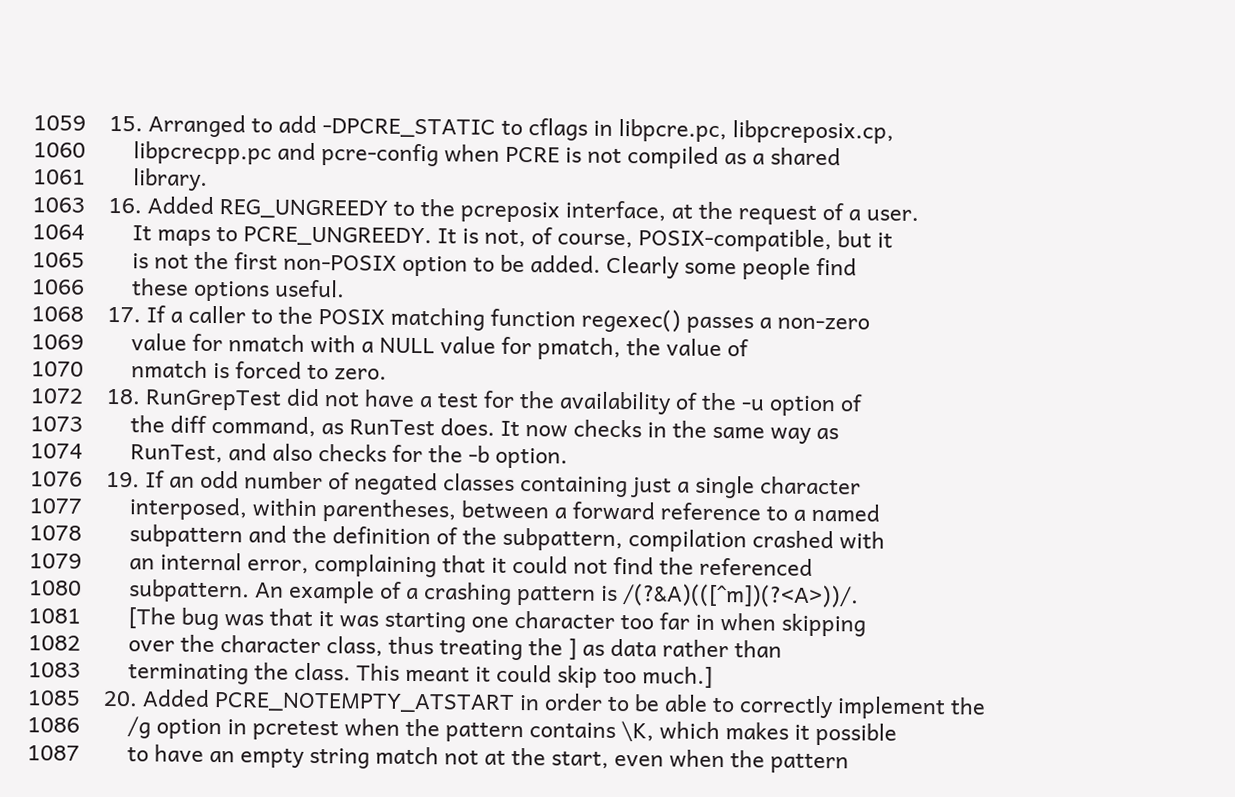1059    15. Arranged to add -DPCRE_STATIC to cflags in libpcre.pc, libpcreposix.cp,
1060        libpcrecpp.pc and pcre-config when PCRE is not compiled as a shared
1061        library.
1063    16. Added REG_UNGREEDY to the pcreposix interface, at the request of a user.
1064        It maps to PCRE_UNGREEDY. It is not, of course, POSIX-compatible, but it
1065        is not the first non-POSIX option to be added. Clearly some people find
1066        these options useful.
1068    17. If a caller to the POSIX matching function regexec() passes a non-zero
1069        value for nmatch with a NULL value for pmatch, the value of
1070        nmatch is forced to zero.
1072    18. RunGrepTest did not have a test for the availability of the -u option of
1073        the diff command, as RunTest does. It now checks in the same way as
1074        RunTest, and also checks for the -b option.
1076    19. If an odd number of negated classes containing just a single character
1077        interposed, within parentheses, between a forward reference to a named
1078        subpattern and the definition of the subpattern, compilation crashed with
1079        an internal error, complaining that it could not find the referenced
1080        subpattern. An example of a crashing pattern is /(?&A)(([^m])(?<A>))/.
1081        [The bug was that it was starting one character too far in when skipping
1082        over the character class, thus treating the ] as data rather than
1083        terminating the class. This meant it could skip too much.]
1085    20. Added PCRE_NOTEMPTY_ATSTART in order to be able to correctly implement the
1086        /g option in pcretest when the pattern contains \K, which makes it possible
1087        to have an empty string match not at the start, even when the pattern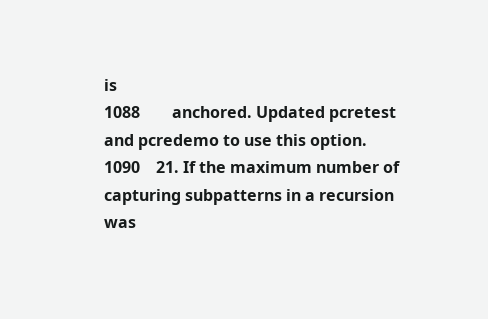is
1088        anchored. Updated pcretest and pcredemo to use this option.
1090    21. If the maximum number of capturing subpatterns in a recursion was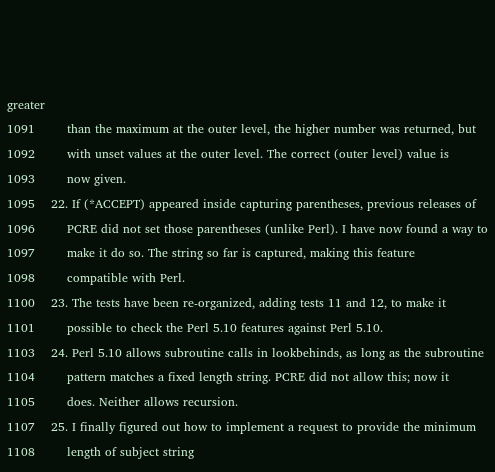greater
1091        than the maximum at the outer level, the higher number was returned, but
1092        with unset values at the outer level. The correct (outer level) value is
1093        now given.
1095    22. If (*ACCEPT) appeared inside capturing parentheses, previous releases of
1096        PCRE did not set those parentheses (unlike Perl). I have now found a way to
1097        make it do so. The string so far is captured, making this feature
1098        compatible with Perl.
1100    23. The tests have been re-organized, adding tests 11 and 12, to make it
1101        possible to check the Perl 5.10 features against Perl 5.10.
1103    24. Perl 5.10 allows subroutine calls in lookbehinds, as long as the subroutine
1104        pattern matches a fixed length string. PCRE did not allow this; now it
1105        does. Neither allows recursion.
1107    25. I finally figured out how to implement a request to provide the minimum
1108        length of subject string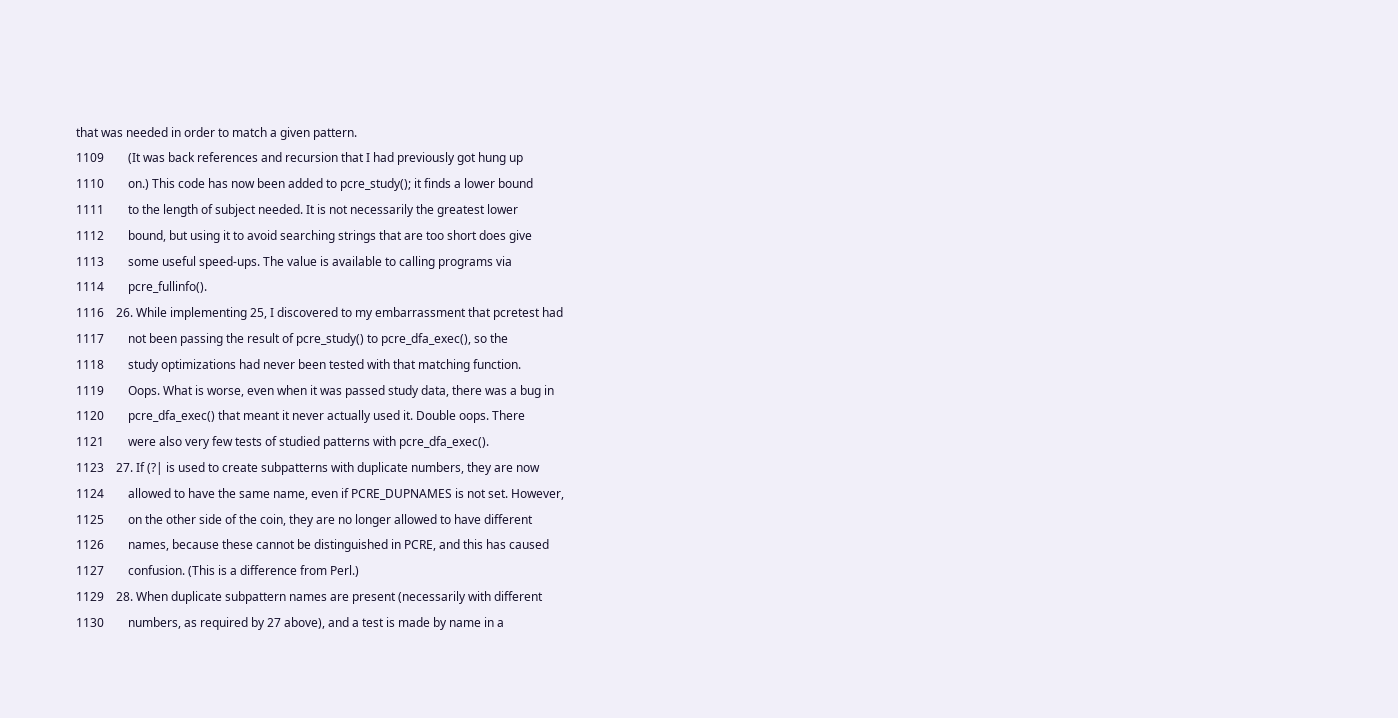that was needed in order to match a given pattern.
1109        (It was back references and recursion that I had previously got hung up
1110        on.) This code has now been added to pcre_study(); it finds a lower bound
1111        to the length of subject needed. It is not necessarily the greatest lower
1112        bound, but using it to avoid searching strings that are too short does give
1113        some useful speed-ups. The value is available to calling programs via
1114        pcre_fullinfo().
1116    26. While implementing 25, I discovered to my embarrassment that pcretest had
1117        not been passing the result of pcre_study() to pcre_dfa_exec(), so the
1118        study optimizations had never been tested with that matching function.
1119        Oops. What is worse, even when it was passed study data, there was a bug in
1120        pcre_dfa_exec() that meant it never actually used it. Double oops. There
1121        were also very few tests of studied patterns with pcre_dfa_exec().
1123    27. If (?| is used to create subpatterns with duplicate numbers, they are now
1124        allowed to have the same name, even if PCRE_DUPNAMES is not set. However,
1125        on the other side of the coin, they are no longer allowed to have different
1126        names, because these cannot be distinguished in PCRE, and this has caused
1127        confusion. (This is a difference from Perl.)
1129    28. When duplicate subpattern names are present (necessarily with different
1130        numbers, as required by 27 above), and a test is made by name in a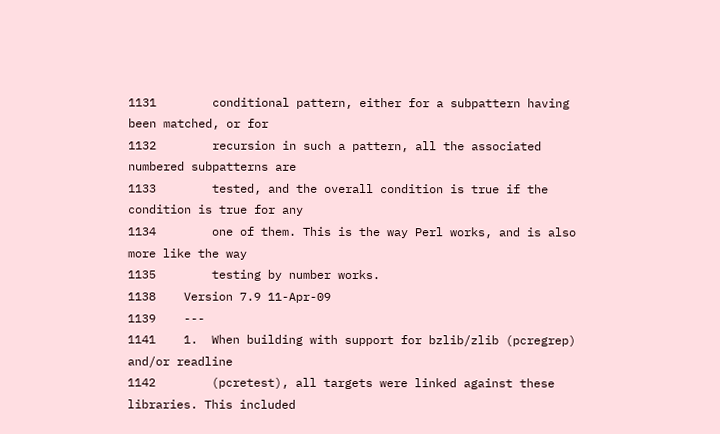1131        conditional pattern, either for a subpattern having been matched, or for
1132        recursion in such a pattern, all the associated numbered subpatterns are
1133        tested, and the overall condition is true if the condition is true for any
1134        one of them. This is the way Perl works, and is also more like the way
1135        testing by number works.
1138    Version 7.9 11-Apr-09
1139    ---
1141    1.  When building with support for bzlib/zlib (pcregrep) and/or readline
1142        (pcretest), all targets were linked against these libraries. This included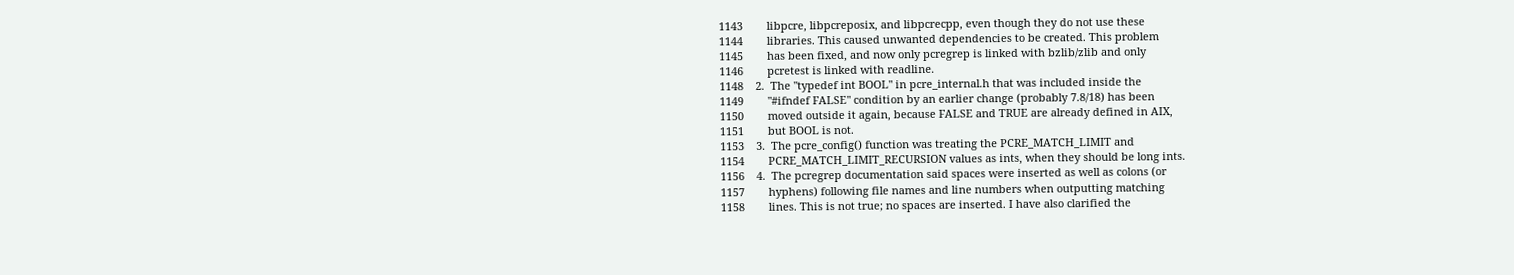1143        libpcre, libpcreposix, and libpcrecpp, even though they do not use these
1144        libraries. This caused unwanted dependencies to be created. This problem
1145        has been fixed, and now only pcregrep is linked with bzlib/zlib and only
1146        pcretest is linked with readline.
1148    2.  The "typedef int BOOL" in pcre_internal.h that was included inside the
1149        "#ifndef FALSE" condition by an earlier change (probably 7.8/18) has been
1150        moved outside it again, because FALSE and TRUE are already defined in AIX,
1151        but BOOL is not.
1153    3.  The pcre_config() function was treating the PCRE_MATCH_LIMIT and
1154        PCRE_MATCH_LIMIT_RECURSION values as ints, when they should be long ints.
1156    4.  The pcregrep documentation said spaces were inserted as well as colons (or
1157        hyphens) following file names and line numbers when outputting matching
1158        lines. This is not true; no spaces are inserted. I have also clarified the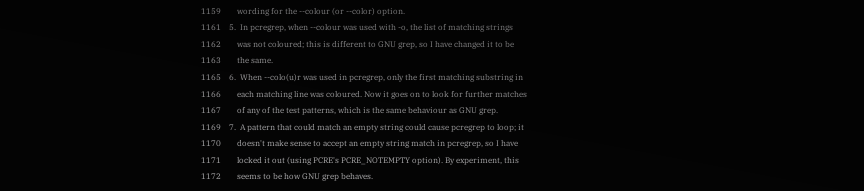1159        wording for the --colour (or --color) option.
1161    5.  In pcregrep, when --colour was used with -o, the list of matching strings
1162        was not coloured; this is different to GNU grep, so I have changed it to be
1163        the same.
1165    6.  When --colo(u)r was used in pcregrep, only the first matching substring in
1166        each matching line was coloured. Now it goes on to look for further matches
1167        of any of the test patterns, which is the same behaviour as GNU grep.
1169    7.  A pattern that could match an empty string could cause pcregrep to loop; it
1170        doesn't make sense to accept an empty string match in pcregrep, so I have
1171        locked it out (using PCRE's PCRE_NOTEMPTY option). By experiment, this
1172        seems to be how GNU grep behaves.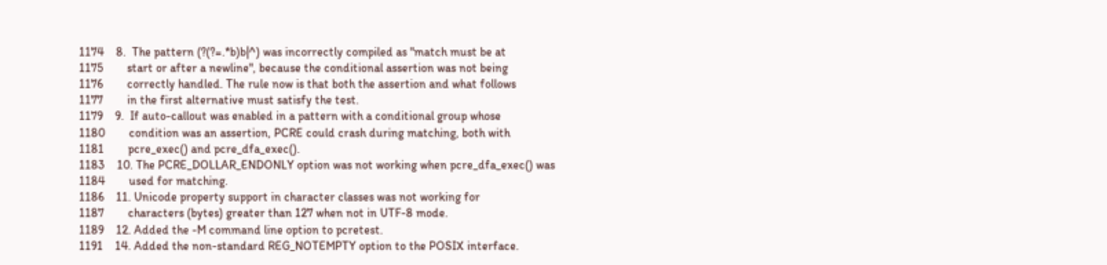1174    8.  The pattern (?(?=.*b)b|^) was incorrectly compiled as "match must be at
1175        start or after a newline", because the conditional assertion was not being
1176        correctly handled. The rule now is that both the assertion and what follows
1177        in the first alternative must satisfy the test.
1179    9.  If auto-callout was enabled in a pattern with a conditional group whose
1180        condition was an assertion, PCRE could crash during matching, both with
1181        pcre_exec() and pcre_dfa_exec().
1183    10. The PCRE_DOLLAR_ENDONLY option was not working when pcre_dfa_exec() was
1184        used for matching.
1186    11. Unicode property support in character classes was not working for
1187        characters (bytes) greater than 127 when not in UTF-8 mode.
1189    12. Added the -M command line option to pcretest.
1191    14. Added the non-standard REG_NOTEMPTY option to the POSIX interface.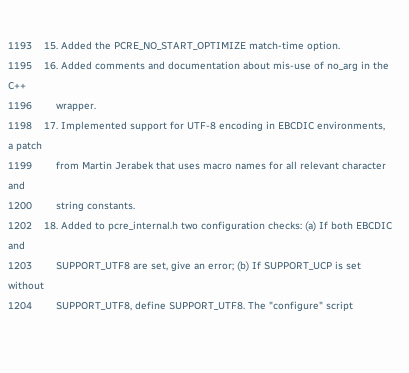1193    15. Added the PCRE_NO_START_OPTIMIZE match-time option.
1195    16. Added comments and documentation about mis-use of no_arg in the C++
1196        wrapper.
1198    17. Implemented support for UTF-8 encoding in EBCDIC environments, a patch
1199        from Martin Jerabek that uses macro names for all relevant character and
1200        string constants.
1202    18. Added to pcre_internal.h two configuration checks: (a) If both EBCDIC and
1203        SUPPORT_UTF8 are set, give an error; (b) If SUPPORT_UCP is set without
1204        SUPPORT_UTF8, define SUPPORT_UTF8. The "configure" script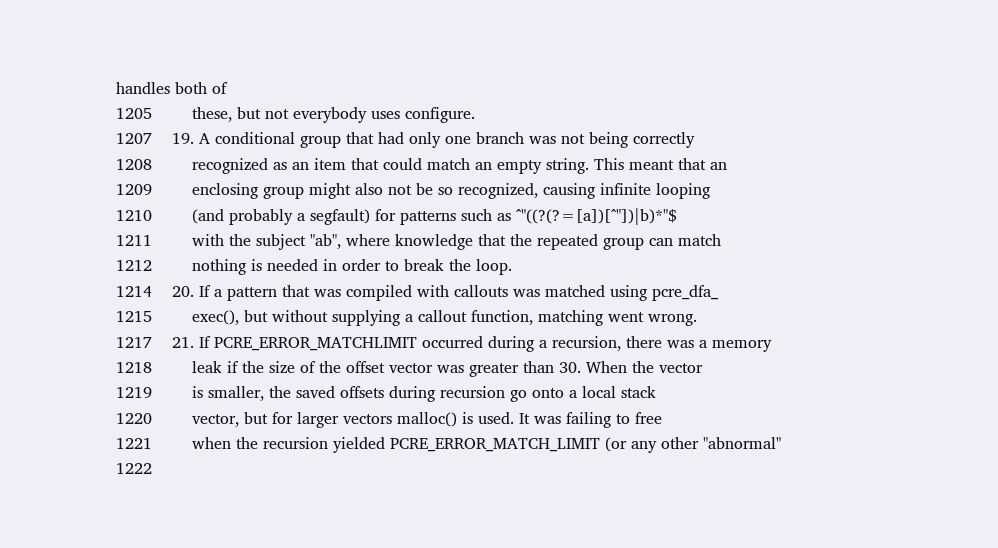handles both of
1205        these, but not everybody uses configure.
1207    19. A conditional group that had only one branch was not being correctly
1208        recognized as an item that could match an empty string. This meant that an
1209        enclosing group might also not be so recognized, causing infinite looping
1210        (and probably a segfault) for patterns such as ^"((?(?=[a])[^"])|b)*"$
1211        with the subject "ab", where knowledge that the repeated group can match
1212        nothing is needed in order to break the loop.
1214    20. If a pattern that was compiled with callouts was matched using pcre_dfa_
1215        exec(), but without supplying a callout function, matching went wrong.
1217    21. If PCRE_ERROR_MATCHLIMIT occurred during a recursion, there was a memory
1218        leak if the size of the offset vector was greater than 30. When the vector
1219        is smaller, the saved offsets during recursion go onto a local stack
1220        vector, but for larger vectors malloc() is used. It was failing to free
1221        when the recursion yielded PCRE_ERROR_MATCH_LIMIT (or any other "abnormal"
1222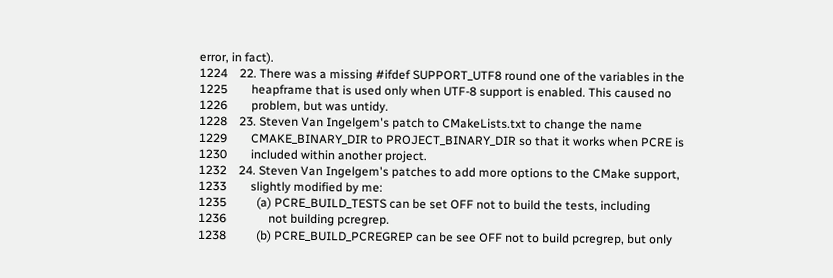error, in fact).
1224    22. There was a missing #ifdef SUPPORT_UTF8 round one of the variables in the
1225        heapframe that is used only when UTF-8 support is enabled. This caused no
1226        problem, but was untidy.
1228    23. Steven Van Ingelgem's patch to CMakeLists.txt to change the name
1229        CMAKE_BINARY_DIR to PROJECT_BINARY_DIR so that it works when PCRE is
1230        included within another project.
1232    24. Steven Van Ingelgem's patches to add more options to the CMake support,
1233        slightly modified by me:
1235          (a) PCRE_BUILD_TESTS can be set OFF not to build the tests, including
1236              not building pcregrep.
1238          (b) PCRE_BUILD_PCREGREP can be see OFF not to build pcregrep, but only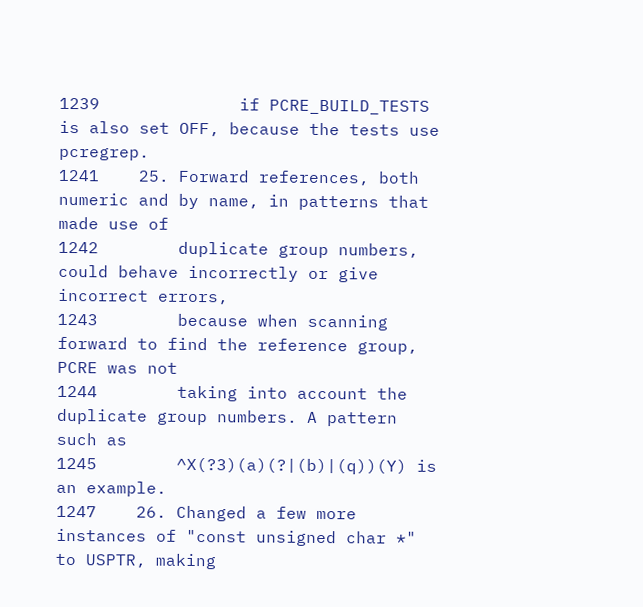1239              if PCRE_BUILD_TESTS is also set OFF, because the tests use pcregrep.
1241    25. Forward references, both numeric and by name, in patterns that made use of
1242        duplicate group numbers, could behave incorrectly or give incorrect errors,
1243        because when scanning forward to find the reference group, PCRE was not
1244        taking into account the duplicate group numbers. A pattern such as
1245        ^X(?3)(a)(?|(b)|(q))(Y) is an example.
1247    26. Changed a few more instances of "const unsigned char *" to USPTR, making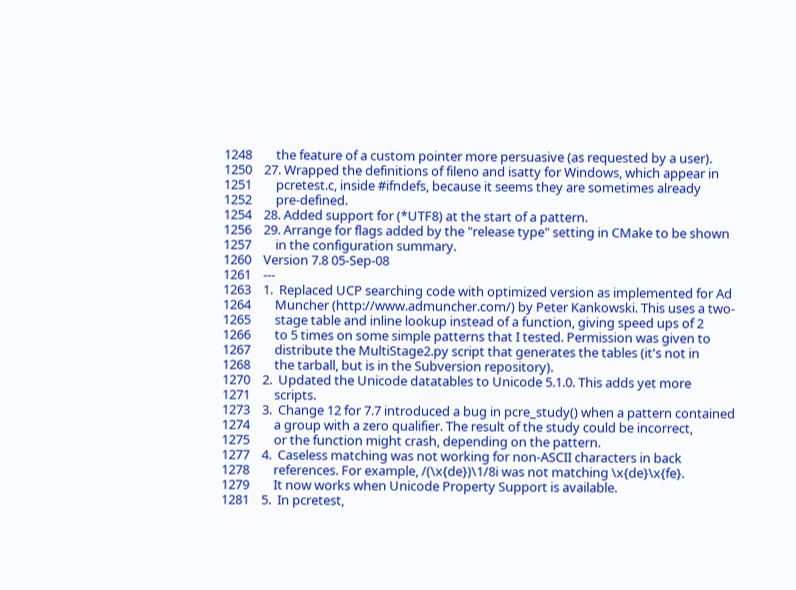1248        the feature of a custom pointer more persuasive (as requested by a user).
1250    27. Wrapped the definitions of fileno and isatty for Windows, which appear in
1251        pcretest.c, inside #ifndefs, because it seems they are sometimes already
1252        pre-defined.
1254    28. Added support for (*UTF8) at the start of a pattern.
1256    29. Arrange for flags added by the "release type" setting in CMake to be shown
1257        in the configuration summary.
1260    Version 7.8 05-Sep-08
1261    ---
1263    1.  Replaced UCP searching code with optimized version as implemented for Ad
1264        Muncher (http://www.admuncher.com/) by Peter Kankowski. This uses a two-
1265        stage table and inline lookup instead of a function, giving speed ups of 2
1266        to 5 times on some simple patterns that I tested. Permission was given to
1267        distribute the MultiStage2.py script that generates the tables (it's not in
1268        the tarball, but is in the Subversion repository).
1270    2.  Updated the Unicode datatables to Unicode 5.1.0. This adds yet more
1271        scripts.
1273    3.  Change 12 for 7.7 introduced a bug in pcre_study() when a pattern contained
1274        a group with a zero qualifier. The result of the study could be incorrect,
1275        or the function might crash, depending on the pattern.
1277    4.  Caseless matching was not working for non-ASCII characters in back
1278        references. For example, /(\x{de})\1/8i was not matching \x{de}\x{fe}.
1279        It now works when Unicode Property Support is available.
1281    5.  In pcretest,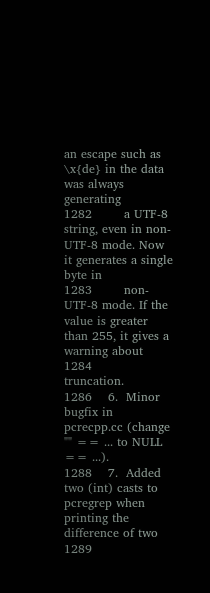an escape such as \x{de} in the data was always generating
1282        a UTF-8 string, even in non-UTF-8 mode. Now it generates a single byte in
1283        non-UTF-8 mode. If the value is greater than 255, it gives a warning about
1284        truncation.
1286    6.  Minor bugfix in pcrecpp.cc (change "" == ... to NULL == ...).
1288    7.  Added two (int) casts to pcregrep when printing the difference of two
1289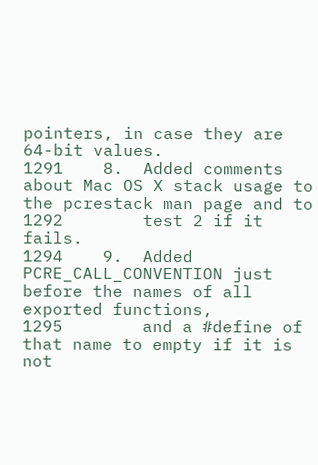pointers, in case they are 64-bit values.
1291    8.  Added comments about Mac OS X stack usage to the pcrestack man page and to
1292        test 2 if it fails.
1294    9.  Added PCRE_CALL_CONVENTION just before the names of all exported functions,
1295        and a #define of that name to empty if it is not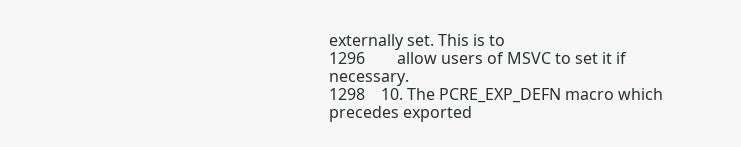externally set. This is to
1296        allow users of MSVC to set it if necessary.
1298    10. The PCRE_EXP_DEFN macro which precedes exported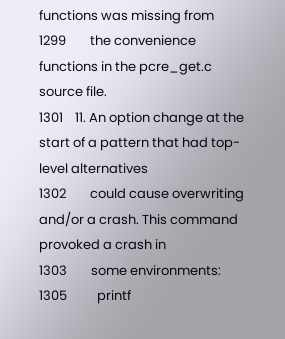functions was missing from
1299        the convenience functions in the pcre_get.c source file.
1301    11. An option change at the start of a pattern that had top-level alternatives
1302        could cause overwriting and/or a crash. This command provoked a crash in
1303        some environments:
1305          printf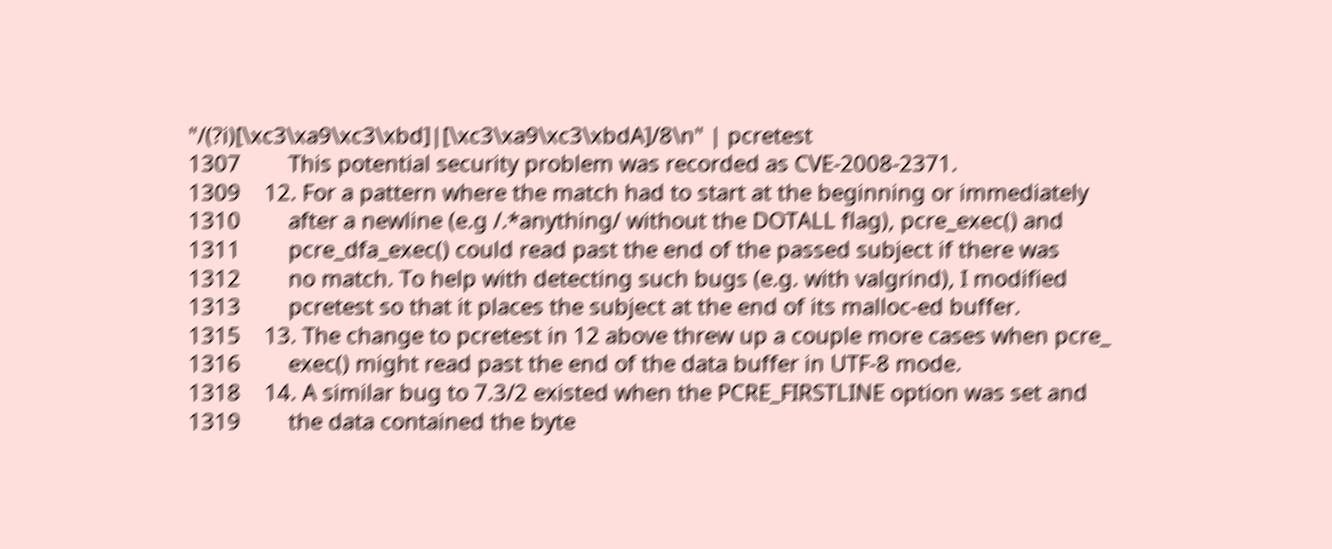"/(?i)[\xc3\xa9\xc3\xbd]|[\xc3\xa9\xc3\xbdA]/8\n" | pcretest
1307        This potential security problem was recorded as CVE-2008-2371.
1309    12. For a pattern where the match had to start at the beginning or immediately
1310        after a newline (e.g /.*anything/ without the DOTALL flag), pcre_exec() and
1311        pcre_dfa_exec() could read past the end of the passed subject if there was
1312        no match. To help with detecting such bugs (e.g. with valgrind), I modified
1313        pcretest so that it places the subject at the end of its malloc-ed buffer.
1315    13. The change to pcretest in 12 above threw up a couple more cases when pcre_
1316        exec() might read past the end of the data buffer in UTF-8 mode.
1318    14. A similar bug to 7.3/2 existed when the PCRE_FIRSTLINE option was set and
1319        the data contained the byte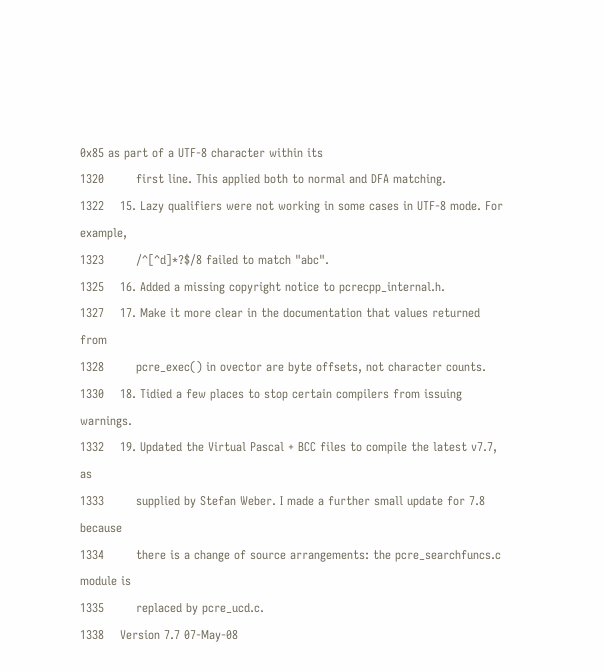0x85 as part of a UTF-8 character within its
1320        first line. This applied both to normal and DFA matching.
1322    15. Lazy qualifiers were not working in some cases in UTF-8 mode. For example,
1323        /^[^d]*?$/8 failed to match "abc".
1325    16. Added a missing copyright notice to pcrecpp_internal.h.
1327    17. Make it more clear in the documentation that values returned from
1328        pcre_exec() in ovector are byte offsets, not character counts.
1330    18. Tidied a few places to stop certain compilers from issuing warnings.
1332    19. Updated the Virtual Pascal + BCC files to compile the latest v7.7, as
1333        supplied by Stefan Weber. I made a further small update for 7.8 because
1334        there is a change of source arrangements: the pcre_searchfuncs.c module is
1335        replaced by pcre_ucd.c.
1338    Version 7.7 07-May-08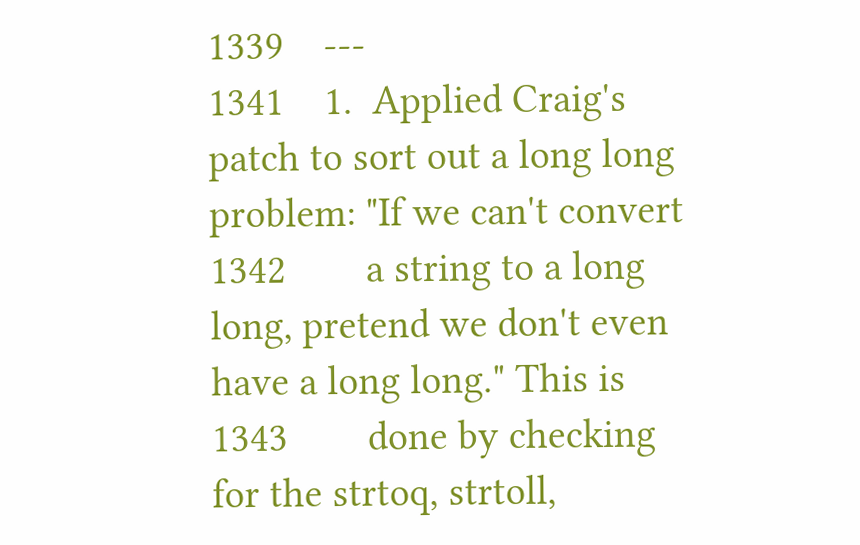1339    ---
1341    1.  Applied Craig's patch to sort out a long long problem: "If we can't convert
1342        a string to a long long, pretend we don't even have a long long." This is
1343        done by checking for the strtoq, strtoll,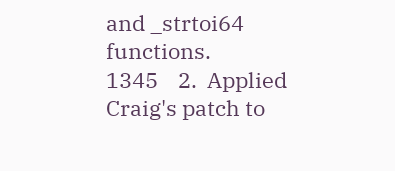and _strtoi64 functions.
1345    2.  Applied Craig's patch to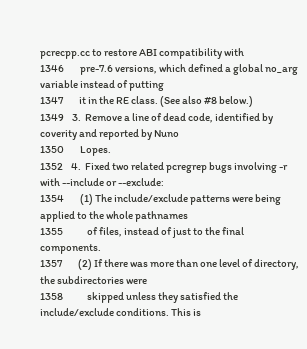pcrecpp.cc to restore ABI compatibility with
1346        pre-7.6 versions, which defined a global no_arg variable instead of putting
1347        it in the RE class. (See also #8 below.)
1349    3.  Remove a line of dead code, identified by coverity and reported by Nuno
1350        Lopes.
1352    4.  Fixed two related pcregrep bugs involving -r with --include or --exclude:
1354        (1) The include/exclude patterns were being applied to the whole pathnames
1355            of files, instead of just to the final components.
1357        (2) If there was more than one level of directory, the subdirectories were
1358            skipped unless they satisfied the include/exclude conditions. This is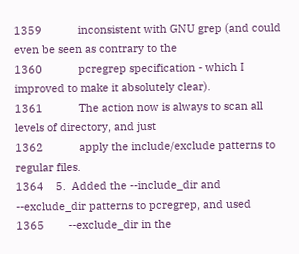1359            inconsistent with GNU grep (and could even be seen as contrary to the
1360            pcregrep specification - which I improved to make it absolutely clear).
1361            The action now is always to scan all levels of directory, and just
1362            apply the include/exclude patterns to regular files.
1364    5.  Added the --include_dir and --exclude_dir patterns to pcregrep, and used
1365        --exclude_dir in the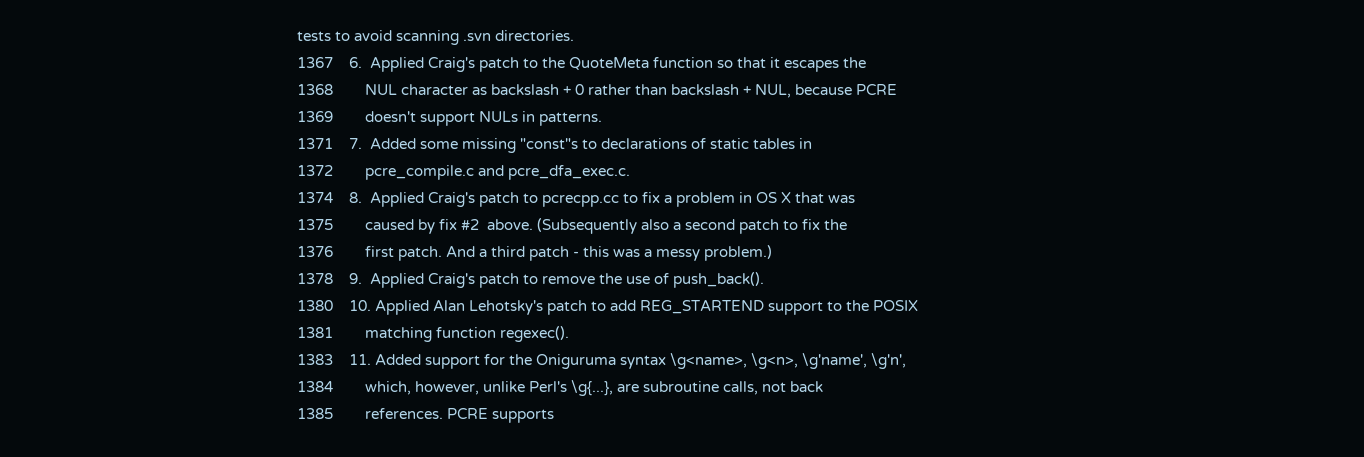tests to avoid scanning .svn directories.
1367    6.  Applied Craig's patch to the QuoteMeta function so that it escapes the
1368        NUL character as backslash + 0 rather than backslash + NUL, because PCRE
1369        doesn't support NULs in patterns.
1371    7.  Added some missing "const"s to declarations of static tables in
1372        pcre_compile.c and pcre_dfa_exec.c.
1374    8.  Applied Craig's patch to pcrecpp.cc to fix a problem in OS X that was
1375        caused by fix #2  above. (Subsequently also a second patch to fix the
1376        first patch. And a third patch - this was a messy problem.)
1378    9.  Applied Craig's patch to remove the use of push_back().
1380    10. Applied Alan Lehotsky's patch to add REG_STARTEND support to the POSIX
1381        matching function regexec().
1383    11. Added support for the Oniguruma syntax \g<name>, \g<n>, \g'name', \g'n',
1384        which, however, unlike Perl's \g{...}, are subroutine calls, not back
1385        references. PCRE supports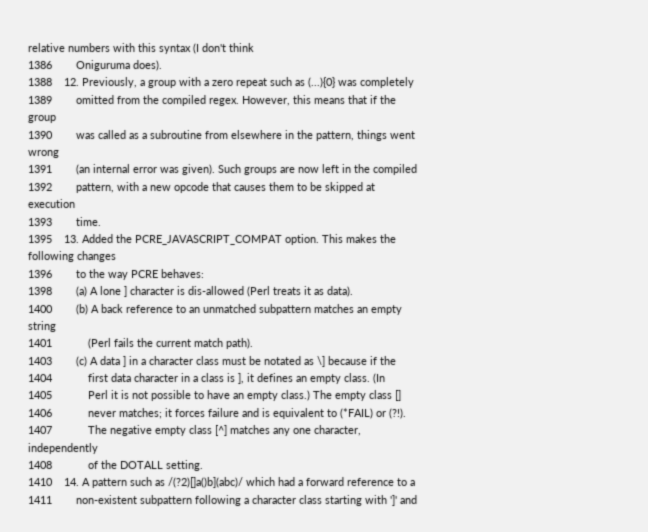relative numbers with this syntax (I don't think
1386        Oniguruma does).
1388    12. Previously, a group with a zero repeat such as (...){0} was completely
1389        omitted from the compiled regex. However, this means that if the group
1390        was called as a subroutine from elsewhere in the pattern, things went wrong
1391        (an internal error was given). Such groups are now left in the compiled
1392        pattern, with a new opcode that causes them to be skipped at execution
1393        time.
1395    13. Added the PCRE_JAVASCRIPT_COMPAT option. This makes the following changes
1396        to the way PCRE behaves:
1398        (a) A lone ] character is dis-allowed (Perl treats it as data).
1400        (b) A back reference to an unmatched subpattern matches an empty string
1401            (Perl fails the current match path).
1403        (c) A data ] in a character class must be notated as \] because if the
1404            first data character in a class is ], it defines an empty class. (In
1405            Perl it is not possible to have an empty class.) The empty class []
1406            never matches; it forces failure and is equivalent to (*FAIL) or (?!).
1407            The negative empty class [^] matches any one character, independently
1408            of the DOTALL setting.
1410    14. A pattern such as /(?2)[]a()b](abc)/ which had a forward reference to a
1411        non-existent subpattern following a character class starting with ']' and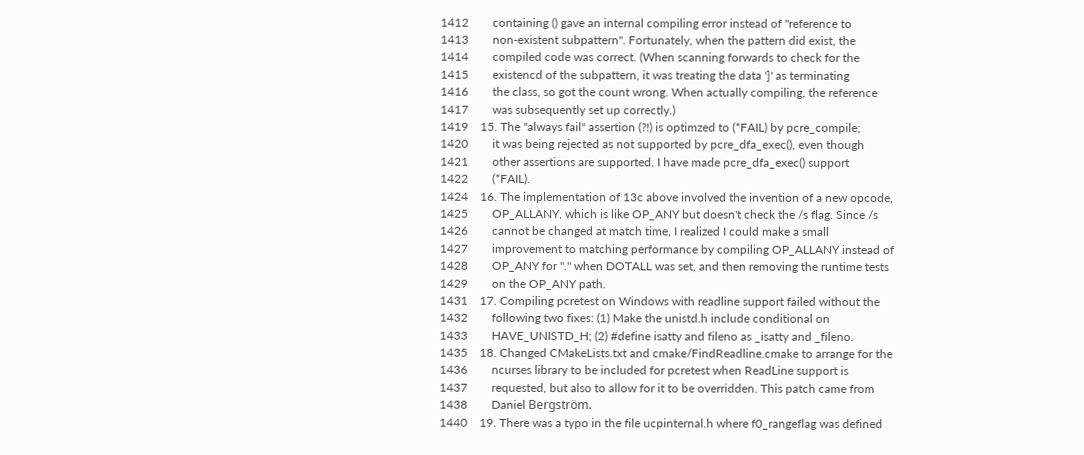1412        containing () gave an internal compiling error instead of "reference to
1413        non-existent subpattern". Fortunately, when the pattern did exist, the
1414        compiled code was correct. (When scanning forwards to check for the
1415        existencd of the subpattern, it was treating the data ']' as terminating
1416        the class, so got the count wrong. When actually compiling, the reference
1417        was subsequently set up correctly.)
1419    15. The "always fail" assertion (?!) is optimzed to (*FAIL) by pcre_compile;
1420        it was being rejected as not supported by pcre_dfa_exec(), even though
1421        other assertions are supported. I have made pcre_dfa_exec() support
1422        (*FAIL).
1424    16. The implementation of 13c above involved the invention of a new opcode,
1425        OP_ALLANY, which is like OP_ANY but doesn't check the /s flag. Since /s
1426        cannot be changed at match time, I realized I could make a small
1427        improvement to matching performance by compiling OP_ALLANY instead of
1428        OP_ANY for "." when DOTALL was set, and then removing the runtime tests
1429        on the OP_ANY path.
1431    17. Compiling pcretest on Windows with readline support failed without the
1432        following two fixes: (1) Make the unistd.h include conditional on
1433        HAVE_UNISTD_H; (2) #define isatty and fileno as _isatty and _fileno.
1435    18. Changed CMakeLists.txt and cmake/FindReadline.cmake to arrange for the
1436        ncurses library to be included for pcretest when ReadLine support is
1437        requested, but also to allow for it to be overridden. This patch came from
1438        Daniel Bergström.
1440    19. There was a typo in the file ucpinternal.h where f0_rangeflag was defined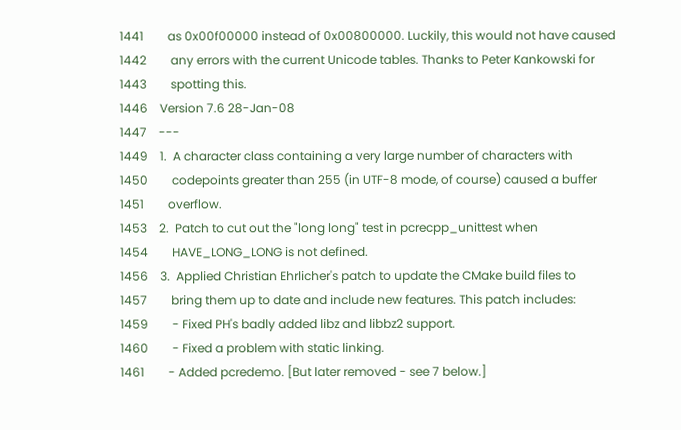1441        as 0x00f00000 instead of 0x00800000. Luckily, this would not have caused
1442        any errors with the current Unicode tables. Thanks to Peter Kankowski for
1443        spotting this.
1446    Version 7.6 28-Jan-08
1447    ---
1449    1.  A character class containing a very large number of characters with
1450        codepoints greater than 255 (in UTF-8 mode, of course) caused a buffer
1451        overflow.
1453    2.  Patch to cut out the "long long" test in pcrecpp_unittest when
1454        HAVE_LONG_LONG is not defined.
1456    3.  Applied Christian Ehrlicher's patch to update the CMake build files to
1457        bring them up to date and include new features. This patch includes:
1459        - Fixed PH's badly added libz and libbz2 support.
1460        - Fixed a problem with static linking.
1461        - Added pcredemo. [But later removed - see 7 below.]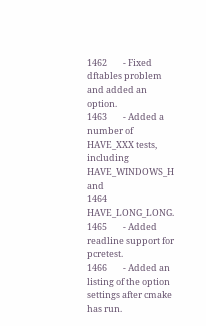1462        - Fixed dftables problem and added an option.
1463        - Added a number of HAVE_XXX tests, including HAVE_WINDOWS_H and
1464            HAVE_LONG_LONG.
1465        - Added readline support for pcretest.
1466        - Added an listing of the option settings after cmake has run.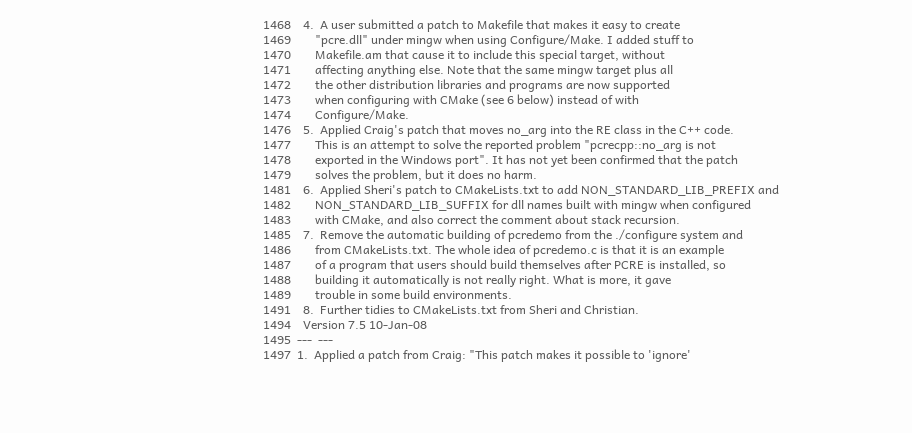1468    4.  A user submitted a patch to Makefile that makes it easy to create
1469        "pcre.dll" under mingw when using Configure/Make. I added stuff to
1470        Makefile.am that cause it to include this special target, without
1471        affecting anything else. Note that the same mingw target plus all
1472        the other distribution libraries and programs are now supported
1473        when configuring with CMake (see 6 below) instead of with
1474        Configure/Make.
1476    5.  Applied Craig's patch that moves no_arg into the RE class in the C++ code.
1477        This is an attempt to solve the reported problem "pcrecpp::no_arg is not
1478        exported in the Windows port". It has not yet been confirmed that the patch
1479        solves the problem, but it does no harm.
1481    6.  Applied Sheri's patch to CMakeLists.txt to add NON_STANDARD_LIB_PREFIX and
1482        NON_STANDARD_LIB_SUFFIX for dll names built with mingw when configured
1483        with CMake, and also correct the comment about stack recursion.
1485    7.  Remove the automatic building of pcredemo from the ./configure system and
1486        from CMakeLists.txt. The whole idea of pcredemo.c is that it is an example
1487        of a program that users should build themselves after PCRE is installed, so
1488        building it automatically is not really right. What is more, it gave
1489        trouble in some build environments.
1491    8.  Further tidies to CMakeLists.txt from Sheri and Christian.
1494    Version 7.5 10-Jan-08
1495  ---  ---
1497  1.  Applied a patch from Craig: "This patch makes it possible to 'ignore'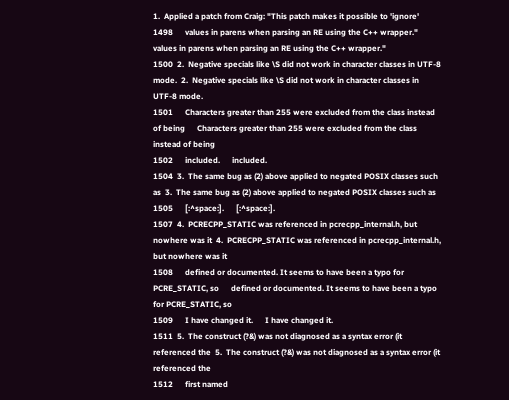1.  Applied a patch from Craig: "This patch makes it possible to 'ignore'
1498      values in parens when parsing an RE using the C++ wrapper."      values in parens when parsing an RE using the C++ wrapper."
1500  2.  Negative specials like \S did not work in character classes in UTF-8 mode.  2.  Negative specials like \S did not work in character classes in UTF-8 mode.
1501      Characters greater than 255 were excluded from the class instead of being      Characters greater than 255 were excluded from the class instead of being
1502      included.      included.
1504  3.  The same bug as (2) above applied to negated POSIX classes such as  3.  The same bug as (2) above applied to negated POSIX classes such as
1505      [:^space:].      [:^space:].
1507  4.  PCRECPP_STATIC was referenced in pcrecpp_internal.h, but nowhere was it  4.  PCRECPP_STATIC was referenced in pcrecpp_internal.h, but nowhere was it
1508      defined or documented. It seems to have been a typo for PCRE_STATIC, so      defined or documented. It seems to have been a typo for PCRE_STATIC, so
1509      I have changed it.      I have changed it.
1511  5.  The construct (?&) was not diagnosed as a syntax error (it referenced the  5.  The construct (?&) was not diagnosed as a syntax error (it referenced the
1512      first named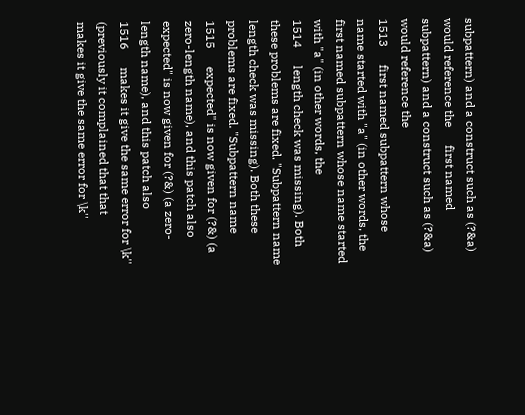subpattern) and a construct such as (?&a) would reference the      first named subpattern) and a construct such as (?&a) would reference the
1513      first named subpattern whose name started with "a" (in other words, the      first named subpattern whose name started with "a" (in other words, the
1514      length check was missing). Both these problems are fixed. "Subpattern name      length check was missing). Both these problems are fixed. "Subpattern name
1515      expected" is now given for (?&) (a zero-length name), and this patch also      expected" is now given for (?&) (a zero-length name), and this patch also
1516      makes it give the same error for \k'' (previously it complained that that      makes it give the same error for \k''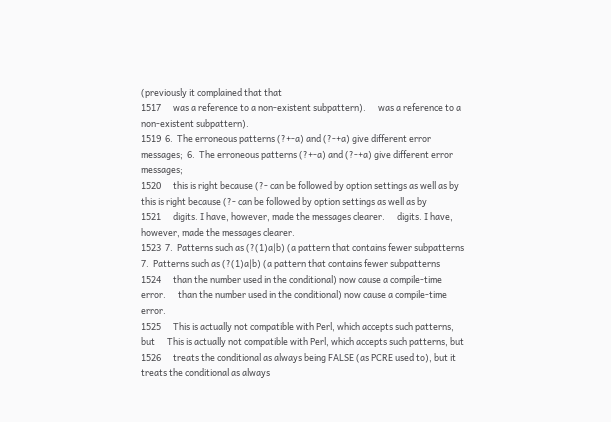(previously it complained that that
1517      was a reference to a non-existent subpattern).      was a reference to a non-existent subpattern).
1519  6.  The erroneous patterns (?+-a) and (?-+a) give different error messages;  6.  The erroneous patterns (?+-a) and (?-+a) give different error messages;
1520      this is right because (?- can be followed by option settings as well as by      this is right because (?- can be followed by option settings as well as by
1521      digits. I have, however, made the messages clearer.      digits. I have, however, made the messages clearer.
1523  7.  Patterns such as (?(1)a|b) (a pattern that contains fewer subpatterns  7.  Patterns such as (?(1)a|b) (a pattern that contains fewer subpatterns
1524      than the number used in the conditional) now cause a compile-time error.      than the number used in the conditional) now cause a compile-time error.
1525      This is actually not compatible with Perl, which accepts such patterns, but      This is actually not compatible with Perl, which accepts such patterns, but
1526      treats the conditional as always being FALSE (as PCRE used to), but it      treats the conditional as always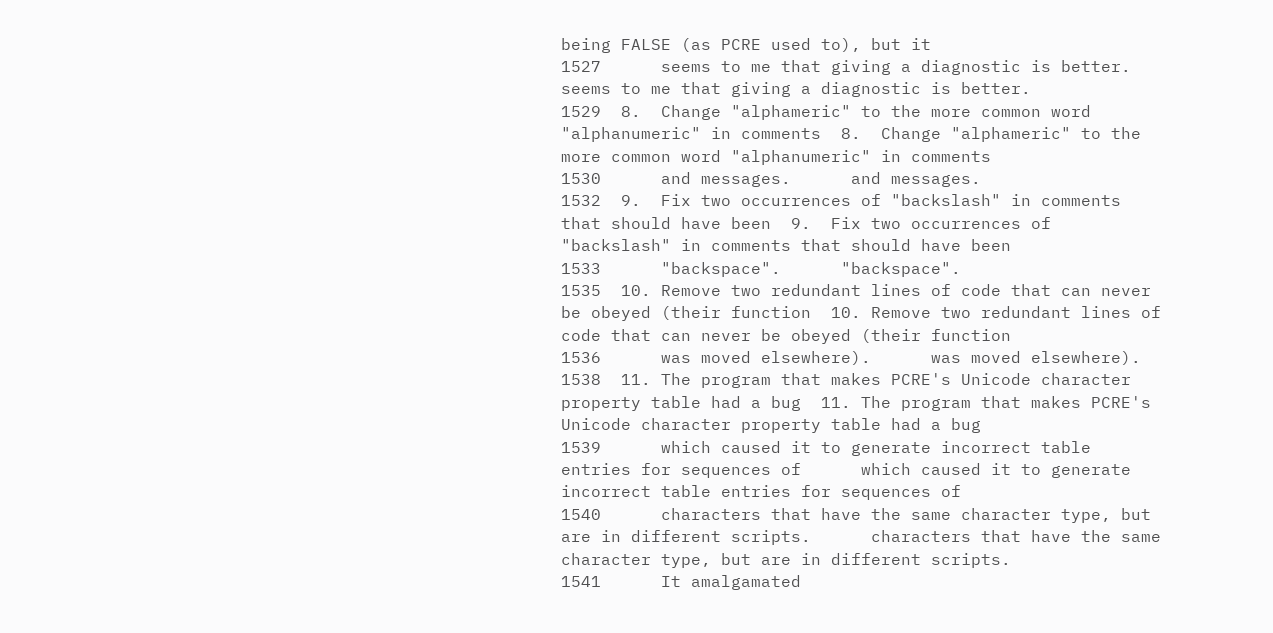being FALSE (as PCRE used to), but it
1527      seems to me that giving a diagnostic is better.      seems to me that giving a diagnostic is better.
1529  8.  Change "alphameric" to the more common word "alphanumeric" in comments  8.  Change "alphameric" to the more common word "alphanumeric" in comments
1530      and messages.      and messages.
1532  9.  Fix two occurrences of "backslash" in comments that should have been  9.  Fix two occurrences of "backslash" in comments that should have been
1533      "backspace".      "backspace".
1535  10. Remove two redundant lines of code that can never be obeyed (their function  10. Remove two redundant lines of code that can never be obeyed (their function
1536      was moved elsewhere).      was moved elsewhere).
1538  11. The program that makes PCRE's Unicode character property table had a bug  11. The program that makes PCRE's Unicode character property table had a bug
1539      which caused it to generate incorrect table entries for sequences of      which caused it to generate incorrect table entries for sequences of
1540      characters that have the same character type, but are in different scripts.      characters that have the same character type, but are in different scripts.
1541      It amalgamated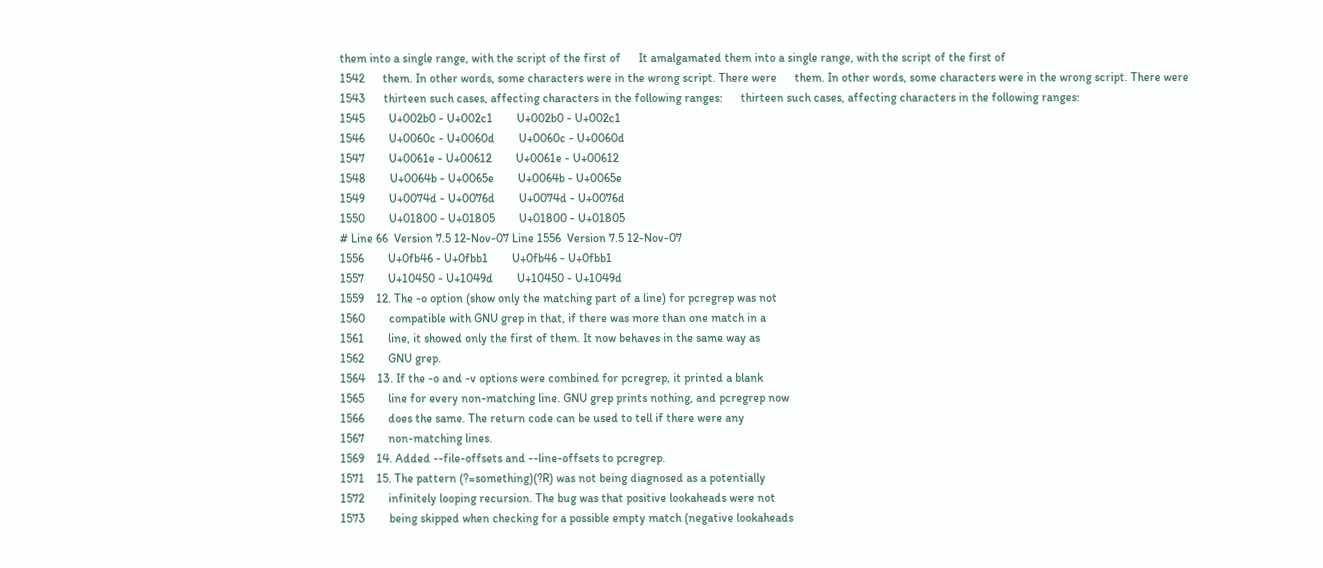them into a single range, with the script of the first of      It amalgamated them into a single range, with the script of the first of
1542      them. In other words, some characters were in the wrong script. There were      them. In other words, some characters were in the wrong script. There were
1543      thirteen such cases, affecting characters in the following ranges:      thirteen such cases, affecting characters in the following ranges:
1545        U+002b0 - U+002c1        U+002b0 - U+002c1
1546        U+0060c - U+0060d        U+0060c - U+0060d
1547        U+0061e - U+00612        U+0061e - U+00612
1548        U+0064b - U+0065e        U+0064b - U+0065e
1549        U+0074d - U+0076d        U+0074d - U+0076d
1550        U+01800 - U+01805        U+01800 - U+01805
# Line 66  Version 7.5 12-Nov-07 Line 1556  Version 7.5 12-Nov-07
1556        U+0fb46 - U+0fbb1        U+0fb46 - U+0fbb1
1557        U+10450 - U+1049d        U+10450 - U+1049d
1559    12. The -o option (show only the matching part of a line) for pcregrep was not
1560        compatible with GNU grep in that, if there was more than one match in a
1561        line, it showed only the first of them. It now behaves in the same way as
1562        GNU grep.
1564    13. If the -o and -v options were combined for pcregrep, it printed a blank
1565        line for every non-matching line. GNU grep prints nothing, and pcregrep now
1566        does the same. The return code can be used to tell if there were any
1567        non-matching lines.
1569    14. Added --file-offsets and --line-offsets to pcregrep.
1571    15. The pattern (?=something)(?R) was not being diagnosed as a potentially
1572        infinitely looping recursion. The bug was that positive lookaheads were not
1573        being skipped when checking for a possible empty match (negative lookaheads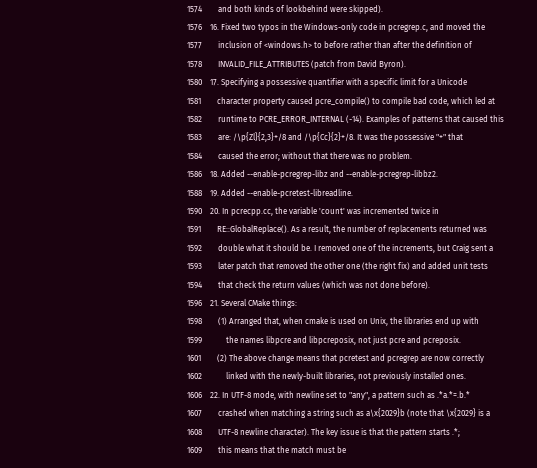1574        and both kinds of lookbehind were skipped).
1576    16. Fixed two typos in the Windows-only code in pcregrep.c, and moved the
1577        inclusion of <windows.h> to before rather than after the definition of
1578        INVALID_FILE_ATTRIBUTES (patch from David Byron).
1580    17. Specifying a possessive quantifier with a specific limit for a Unicode
1581        character property caused pcre_compile() to compile bad code, which led at
1582        runtime to PCRE_ERROR_INTERNAL (-14). Examples of patterns that caused this
1583        are: /\p{Zl}{2,3}+/8 and /\p{Cc}{2}+/8. It was the possessive "+" that
1584        caused the error; without that there was no problem.
1586    18. Added --enable-pcregrep-libz and --enable-pcregrep-libbz2.
1588    19. Added --enable-pcretest-libreadline.
1590    20. In pcrecpp.cc, the variable 'count' was incremented twice in
1591        RE::GlobalReplace(). As a result, the number of replacements returned was
1592        double what it should be. I removed one of the increments, but Craig sent a
1593        later patch that removed the other one (the right fix) and added unit tests
1594        that check the return values (which was not done before).
1596    21. Several CMake things:
1598        (1) Arranged that, when cmake is used on Unix, the libraries end up with
1599            the names libpcre and libpcreposix, not just pcre and pcreposix.
1601        (2) The above change means that pcretest and pcregrep are now correctly
1602            linked with the newly-built libraries, not previously installed ones.
1606    22. In UTF-8 mode, with newline set to "any", a pattern such as .*a.*=.b.*
1607        crashed when matching a string such as a\x{2029}b (note that \x{2029} is a
1608        UTF-8 newline character). The key issue is that the pattern starts .*;
1609        this means that the match must be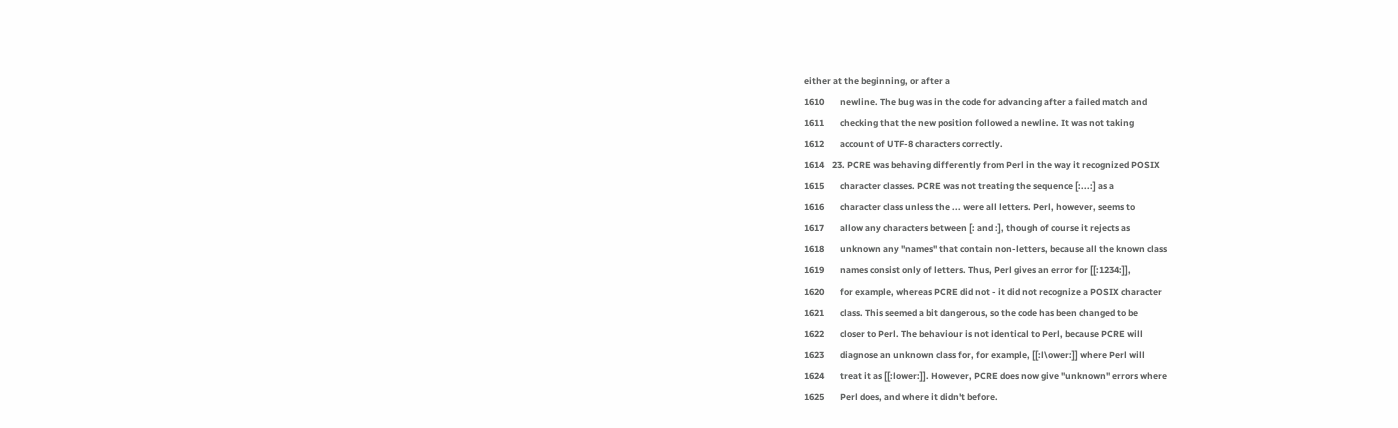either at the beginning, or after a
1610        newline. The bug was in the code for advancing after a failed match and
1611        checking that the new position followed a newline. It was not taking
1612        account of UTF-8 characters correctly.
1614    23. PCRE was behaving differently from Perl in the way it recognized POSIX
1615        character classes. PCRE was not treating the sequence [:...:] as a
1616        character class unless the ... were all letters. Perl, however, seems to
1617        allow any characters between [: and :], though of course it rejects as
1618        unknown any "names" that contain non-letters, because all the known class
1619        names consist only of letters. Thus, Perl gives an error for [[:1234:]],
1620        for example, whereas PCRE did not - it did not recognize a POSIX character
1621        class. This seemed a bit dangerous, so the code has been changed to be
1622        closer to Perl. The behaviour is not identical to Perl, because PCRE will
1623        diagnose an unknown class for, for example, [[:l\ower:]] where Perl will
1624        treat it as [[:lower:]]. However, PCRE does now give "unknown" errors where
1625        Perl does, and where it didn't before.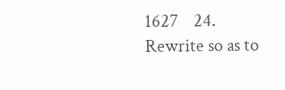1627    24. Rewrite so as to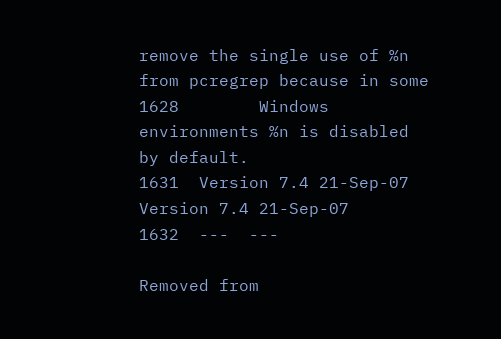remove the single use of %n from pcregrep because in some
1628        Windows environments %n is disabled by default.
1631  Version 7.4 21-Sep-07  Version 7.4 21-Sep-07
1632  ---  ---

Removed from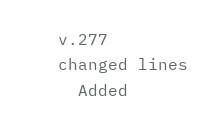v.277
changed lines
  Added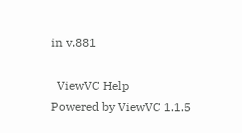in v.881

  ViewVC Help
Powered by ViewVC 1.1.5